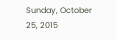Sunday, October 25, 2015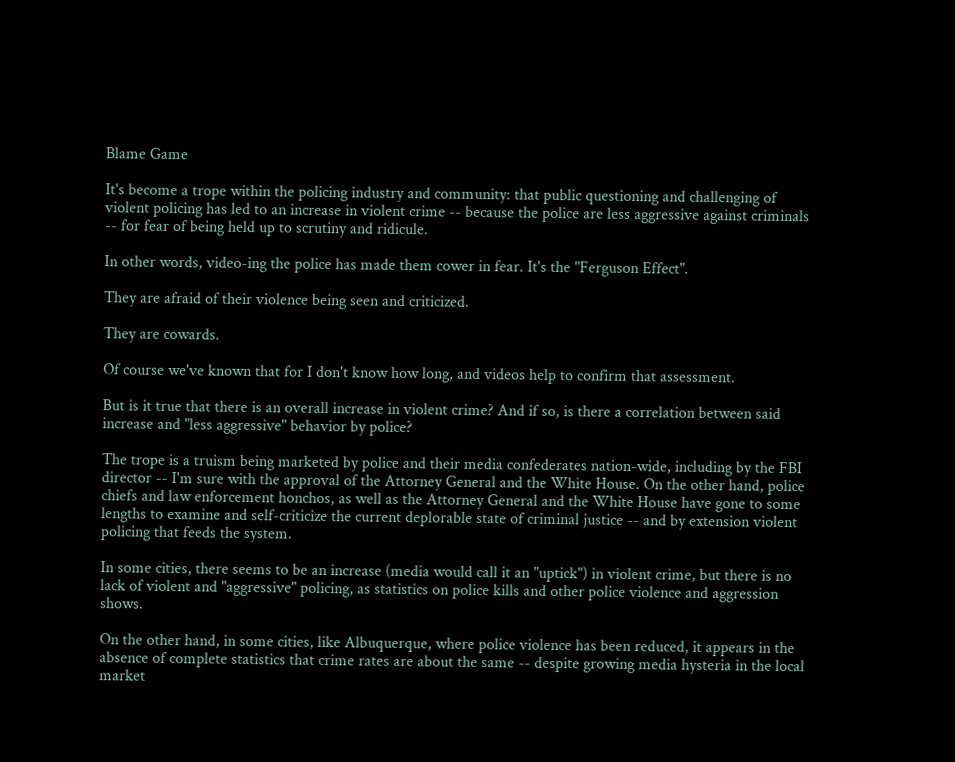Blame Game

It's become a trope within the policing industry and community: that public questioning and challenging of violent policing has led to an increase in violent crime -- because the police are less aggressive against criminals -- for fear of being held up to scrutiny and ridicule.

In other words, video-ing the police has made them cower in fear. It's the "Ferguson Effect".

They are afraid of their violence being seen and criticized.

They are cowards.

Of course we've known that for I don't know how long, and videos help to confirm that assessment.

But is it true that there is an overall increase in violent crime? And if so, is there a correlation between said increase and "less aggressive" behavior by police?

The trope is a truism being marketed by police and their media confederates nation-wide, including by the FBI director -- I'm sure with the approval of the Attorney General and the White House. On the other hand, police chiefs and law enforcement honchos, as well as the Attorney General and the White House have gone to some lengths to examine and self-criticize the current deplorable state of criminal justice -- and by extension violent policing that feeds the system.

In some cities, there seems to be an increase (media would call it an "uptick") in violent crime, but there is no lack of violent and "aggressive" policing, as statistics on police kills and other police violence and aggression shows.

On the other hand, in some cities, like Albuquerque, where police violence has been reduced, it appears in the absence of complete statistics that crime rates are about the same -- despite growing media hysteria in the local market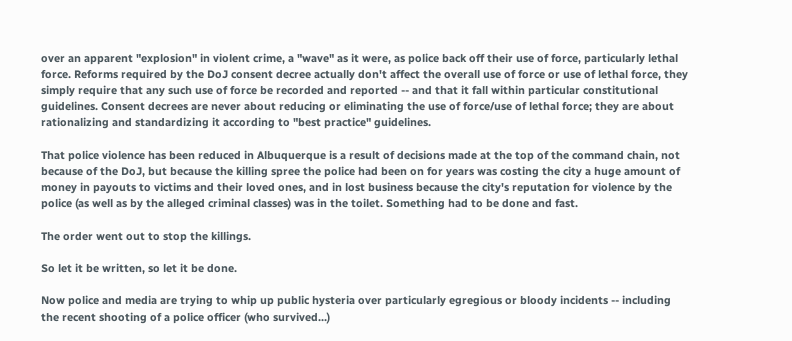over an apparent "explosion" in violent crime, a "wave" as it were, as police back off their use of force, particularly lethal force. Reforms required by the DoJ consent decree actually don't affect the overall use of force or use of lethal force, they simply require that any such use of force be recorded and reported -- and that it fall within particular constitutional guidelines. Consent decrees are never about reducing or eliminating the use of force/use of lethal force; they are about rationalizing and standardizing it according to "best practice" guidelines.

That police violence has been reduced in Albuquerque is a result of decisions made at the top of the command chain, not because of the DoJ, but because the killing spree the police had been on for years was costing the city a huge amount of money in payouts to victims and their loved ones, and in lost business because the city's reputation for violence by the police (as well as by the alleged criminal classes) was in the toilet. Something had to be done and fast.

The order went out to stop the killings.

So let it be written, so let it be done.

Now police and media are trying to whip up public hysteria over particularly egregious or bloody incidents -- including the recent shooting of a police officer (who survived...)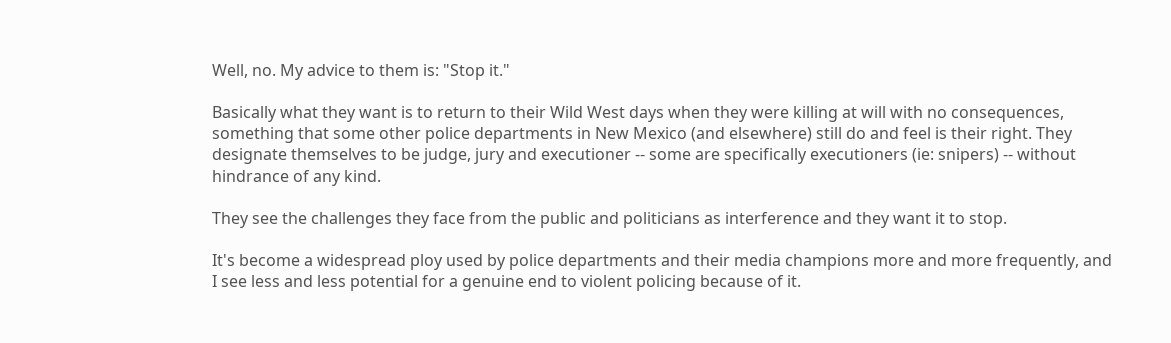Well, no. My advice to them is: "Stop it."

Basically what they want is to return to their Wild West days when they were killing at will with no consequences, something that some other police departments in New Mexico (and elsewhere) still do and feel is their right. They designate themselves to be judge, jury and executioner -- some are specifically executioners (ie: snipers) -- without hindrance of any kind.

They see the challenges they face from the public and politicians as interference and they want it to stop.

It's become a widespread ploy used by police departments and their media champions more and more frequently, and I see less and less potential for a genuine end to violent policing because of it.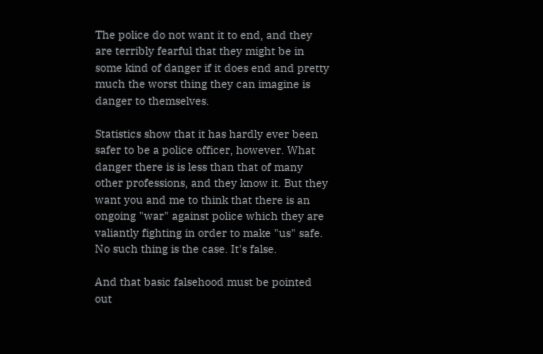The police do not want it to end, and they are terribly fearful that they might be in some kind of danger if it does end and pretty much the worst thing they can imagine is danger to themselves.

Statistics show that it has hardly ever been safer to be a police officer, however. What danger there is is less than that of many other professions, and they know it. But they want you and me to think that there is an ongoing "war" against police which they are valiantly fighting in order to make "us" safe. No such thing is the case. It's false.

And that basic falsehood must be pointed out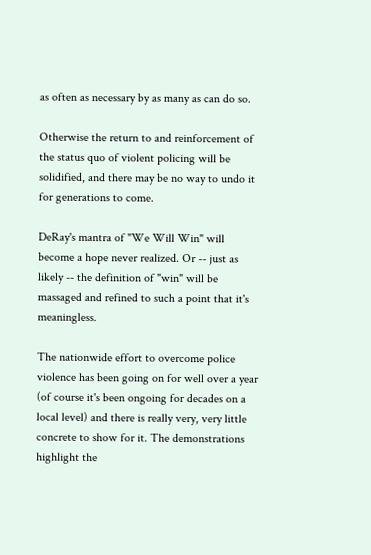as often as necessary by as many as can do so.

Otherwise the return to and reinforcement of the status quo of violent policing will be solidified, and there may be no way to undo it for generations to come.

DeRay's mantra of "We Will Win" will become a hope never realized. Or -- just as likely -- the definition of "win" will be massaged and refined to such a point that it's meaningless.

The nationwide effort to overcome police violence has been going on for well over a year (of course it's been ongoing for decades on a local level) and there is really very, very little concrete to show for it. The demonstrations highlight the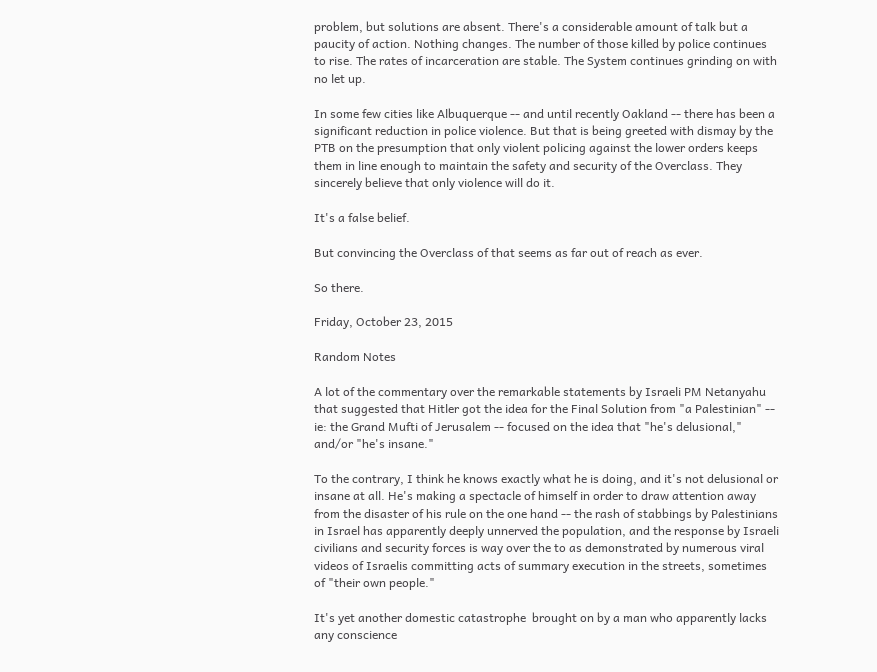problem, but solutions are absent. There's a considerable amount of talk but a paucity of action. Nothing changes. The number of those killed by police continues to rise. The rates of incarceration are stable. The System continues grinding on with no let up.

In some few cities like Albuquerque -- and until recently Oakland -- there has been a significant reduction in police violence. But that is being greeted with dismay by the PTB on the presumption that only violent policing against the lower orders keeps them in line enough to maintain the safety and security of the Overclass. They sincerely believe that only violence will do it.

It's a false belief.

But convincing the Overclass of that seems as far out of reach as ever.

So there.

Friday, October 23, 2015

Random Notes

A lot of the commentary over the remarkable statements by Israeli PM Netanyahu that suggested that Hitler got the idea for the Final Solution from "a Palestinian" -- ie: the Grand Mufti of Jerusalem -- focused on the idea that "he's delusional," and/or "he's insane."

To the contrary, I think he knows exactly what he is doing, and it's not delusional or insane at all. He's making a spectacle of himself in order to draw attention away from the disaster of his rule on the one hand -- the rash of stabbings by Palestinians in Israel has apparently deeply unnerved the population, and the response by Israeli civilians and security forces is way over the to as demonstrated by numerous viral videos of Israelis committing acts of summary execution in the streets, sometimes of "their own people."

It's yet another domestic catastrophe  brought on by a man who apparently lacks any conscience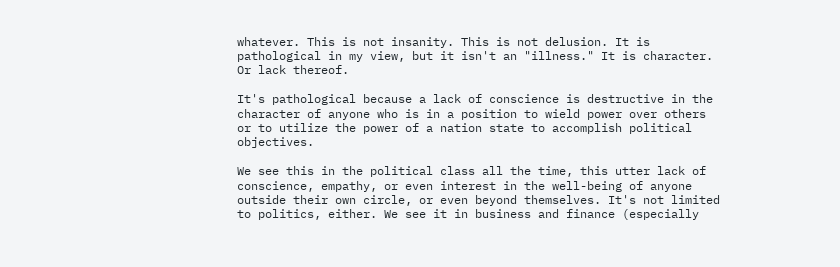whatever. This is not insanity. This is not delusion. It is pathological in my view, but it isn't an "illness." It is character. Or lack thereof.

It's pathological because a lack of conscience is destructive in the character of anyone who is in a position to wield power over others or to utilize the power of a nation state to accomplish political objectives.

We see this in the political class all the time, this utter lack of conscience, empathy, or even interest in the well-being of anyone outside their own circle, or even beyond themselves. It's not limited to politics, either. We see it in business and finance (especially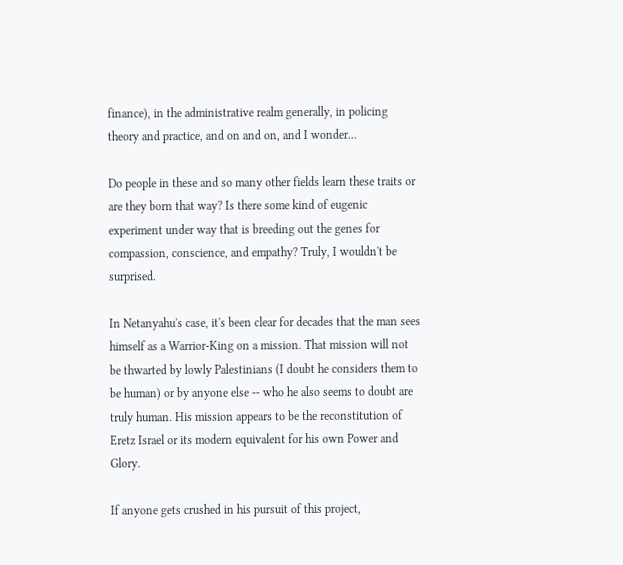finance), in the administrative realm generally, in policing theory and practice, and on and on, and I wonder...

Do people in these and so many other fields learn these traits or are they born that way? Is there some kind of eugenic experiment under way that is breeding out the genes for compassion, conscience, and empathy? Truly, I wouldn't be surprised.

In Netanyahu's case, it's been clear for decades that the man sees himself as a Warrior-King on a mission. That mission will not be thwarted by lowly Palestinians (I doubt he considers them to be human) or by anyone else -- who he also seems to doubt are truly human. His mission appears to be the reconstitution of Eretz Israel or its modern equivalent for his own Power and Glory.

If anyone gets crushed in his pursuit of this project,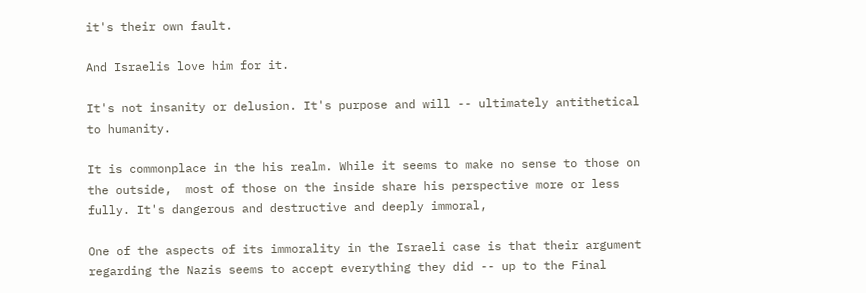it's their own fault.

And Israelis love him for it.

It's not insanity or delusion. It's purpose and will -- ultimately antithetical to humanity.

It is commonplace in the his realm. While it seems to make no sense to those on the outside,  most of those on the inside share his perspective more or less fully. It's dangerous and destructive and deeply immoral,

One of the aspects of its immorality in the Israeli case is that their argument regarding the Nazis seems to accept everything they did -- up to the Final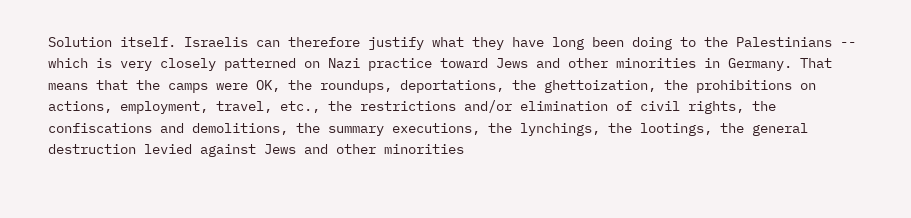Solution itself. Israelis can therefore justify what they have long been doing to the Palestinians -- which is very closely patterned on Nazi practice toward Jews and other minorities in Germany. That means that the camps were OK, the roundups, deportations, the ghettoization, the prohibitions on actions, employment, travel, etc., the restrictions and/or elimination of civil rights, the confiscations and demolitions, the summary executions, the lynchings, the lootings, the general destruction levied against Jews and other minorities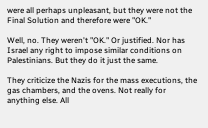were all perhaps unpleasant, but they were not the Final Solution and therefore were "OK."

Well, no. They weren't "OK." Or justified. Nor has Israel any right to impose similar conditions on Palestinians. But they do it just the same.

They criticize the Nazis for the mass executions, the gas chambers, and the ovens. Not really for anything else. All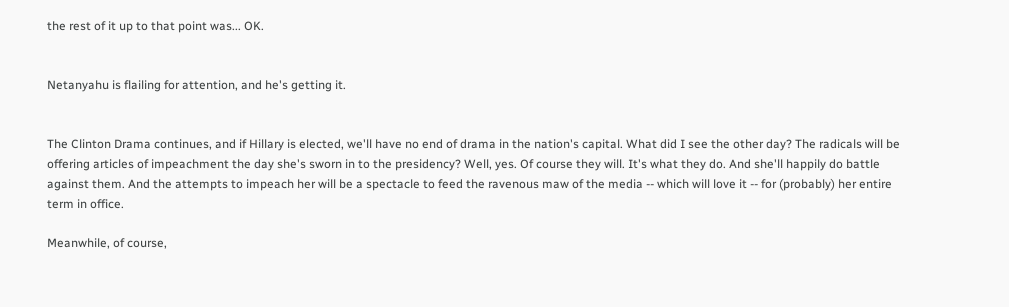the rest of it up to that point was... OK.


Netanyahu is flailing for attention, and he's getting it.


The Clinton Drama continues, and if Hillary is elected, we'll have no end of drama in the nation's capital. What did I see the other day? The radicals will be offering articles of impeachment the day she's sworn in to the presidency? Well, yes. Of course they will. It's what they do. And she'll happily do battle against them. And the attempts to impeach her will be a spectacle to feed the ravenous maw of the media -- which will love it -- for (probably) her entire term in office.

Meanwhile, of course,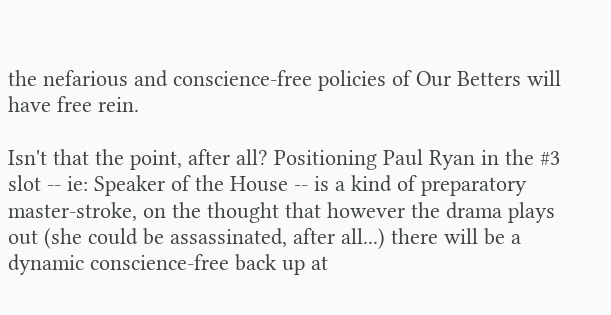the nefarious and conscience-free policies of Our Betters will have free rein.

Isn't that the point, after all? Positioning Paul Ryan in the #3 slot -- ie: Speaker of the House -- is a kind of preparatory master-stroke, on the thought that however the drama plays out (she could be assassinated, after all...) there will be a dynamic conscience-free back up at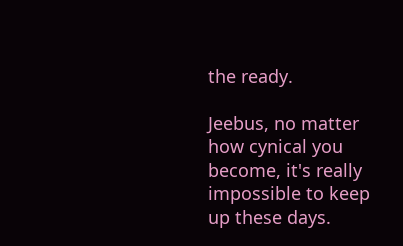the ready.

Jeebus, no matter how cynical you become, it's really impossible to keep up these days.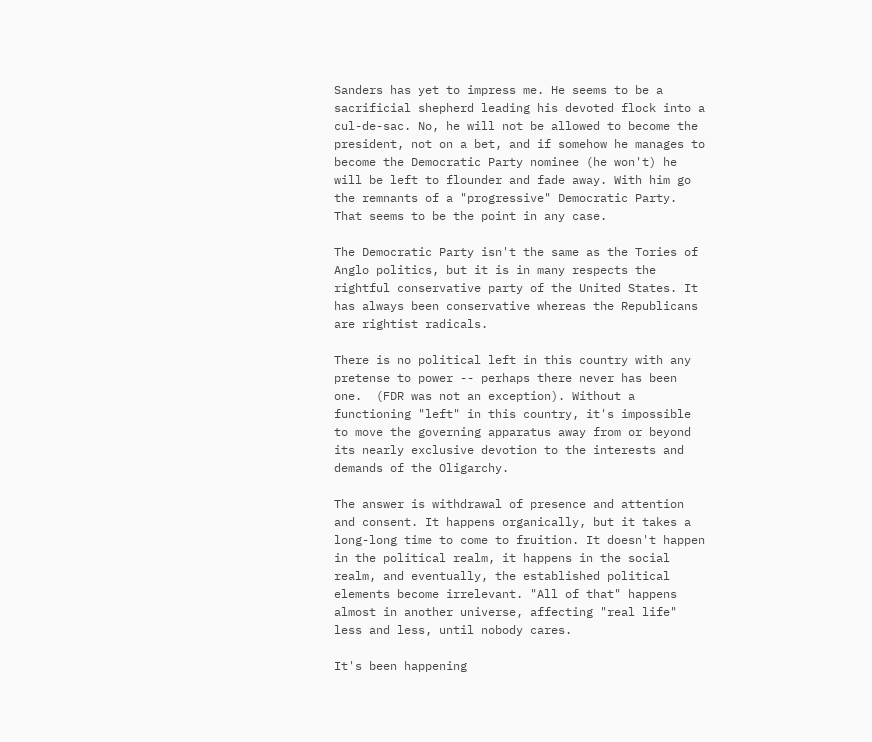Sanders has yet to impress me. He seems to be a sacrificial shepherd leading his devoted flock into a cul-de-sac. No, he will not be allowed to become the president, not on a bet, and if somehow he manages to become the Democratic Party nominee (he won't) he will be left to flounder and fade away. With him go the remnants of a "progressive" Democratic Party. That seems to be the point in any case.

The Democratic Party isn't the same as the Tories of Anglo politics, but it is in many respects the rightful conservative party of the United States. It has always been conservative whereas the Republicans are rightist radicals.

There is no political left in this country with any pretense to power -- perhaps there never has been one.  (FDR was not an exception). Without a functioning "left" in this country, it's impossible to move the governing apparatus away from or beyond its nearly exclusive devotion to the interests and demands of the Oligarchy.

The answer is withdrawal of presence and attention and consent. It happens organically, but it takes a long-long time to come to fruition. It doesn't happen in the political realm, it happens in the social realm, and eventually, the established political elements become irrelevant. "All of that" happens almost in another universe, affecting "real life" less and less, until nobody cares.

It's been happening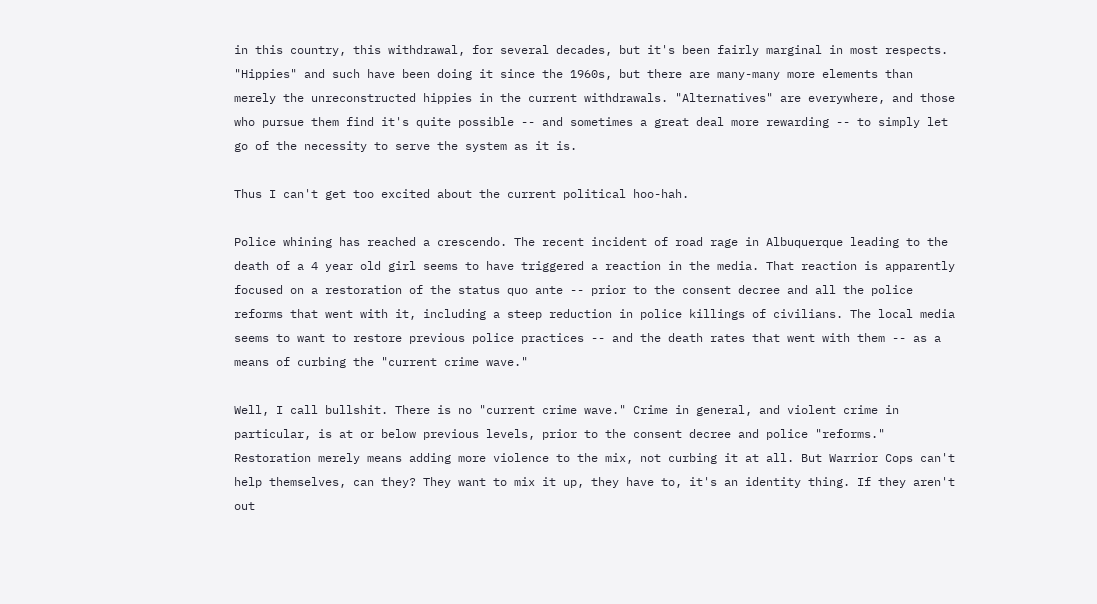in this country, this withdrawal, for several decades, but it's been fairly marginal in most respects. "Hippies" and such have been doing it since the 1960s, but there are many-many more elements than merely the unreconstructed hippies in the current withdrawals. "Alternatives" are everywhere, and those who pursue them find it's quite possible -- and sometimes a great deal more rewarding -- to simply let go of the necessity to serve the system as it is.

Thus I can't get too excited about the current political hoo-hah.

Police whining has reached a crescendo. The recent incident of road rage in Albuquerque leading to the death of a 4 year old girl seems to have triggered a reaction in the media. That reaction is apparently focused on a restoration of the status quo ante -- prior to the consent decree and all the police reforms that went with it, including a steep reduction in police killings of civilians. The local media seems to want to restore previous police practices -- and the death rates that went with them -- as a means of curbing the "current crime wave."

Well, I call bullshit. There is no "current crime wave." Crime in general, and violent crime in particular, is at or below previous levels, prior to the consent decree and police "reforms." Restoration merely means adding more violence to the mix, not curbing it at all. But Warrior Cops can't help themselves, can they? They want to mix it up, they have to, it's an identity thing. If they aren't out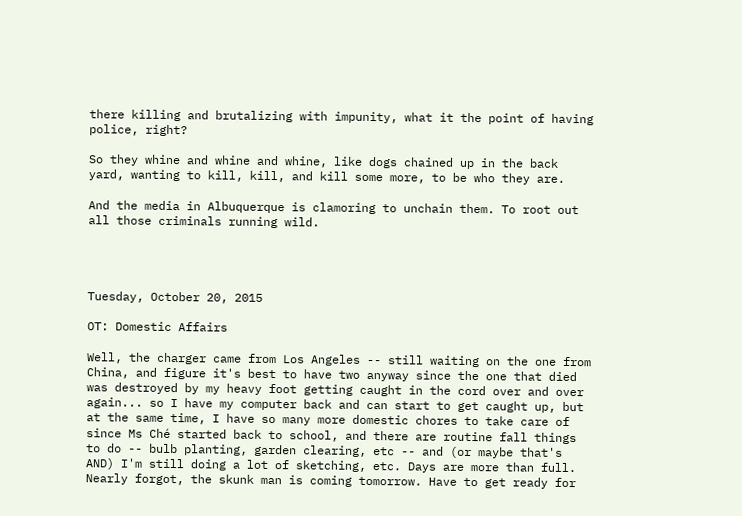there killing and brutalizing with impunity, what it the point of having police, right?

So they whine and whine and whine, like dogs chained up in the back yard, wanting to kill, kill, and kill some more, to be who they are.

And the media in Albuquerque is clamoring to unchain them. To root out all those criminals running wild.




Tuesday, October 20, 2015

OT: Domestic Affairs

Well, the charger came from Los Angeles -- still waiting on the one from China, and figure it's best to have two anyway since the one that died was destroyed by my heavy foot getting caught in the cord over and over again... so I have my computer back and can start to get caught up, but at the same time, I have so many more domestic chores to take care of since Ms Ché started back to school, and there are routine fall things to do -- bulb planting, garden clearing, etc -- and (or maybe that's AND) I'm still doing a lot of sketching, etc. Days are more than full. Nearly forgot, the skunk man is coming tomorrow. Have to get ready for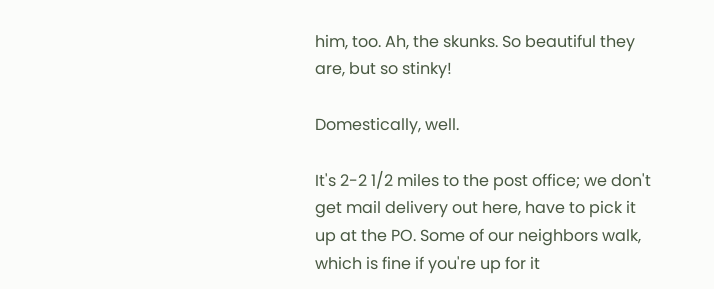him, too. Ah, the skunks. So beautiful they are, but so stinky!

Domestically, well.

It's 2-2 1/2 miles to the post office; we don't get mail delivery out here, have to pick it up at the PO. Some of our neighbors walk, which is fine if you're up for it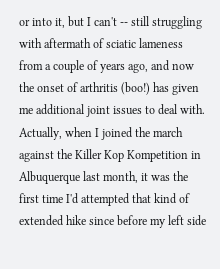or into it, but I can't -- still struggling with aftermath of sciatic lameness from a couple of years ago, and now the onset of arthritis (boo!) has given me additional joint issues to deal with. Actually, when I joined the march against the Killer Kop Kompetition in Albuquerque last month, it was the first time I'd attempted that kind of extended hike since before my left side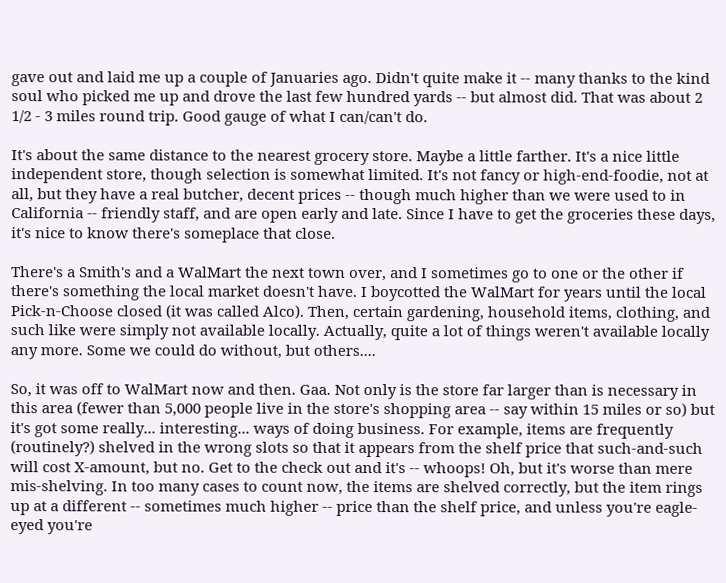gave out and laid me up a couple of Januaries ago. Didn't quite make it -- many thanks to the kind soul who picked me up and drove the last few hundred yards -- but almost did. That was about 2 1/2 - 3 miles round trip. Good gauge of what I can/can't do.

It's about the same distance to the nearest grocery store. Maybe a little farther. It's a nice little independent store, though selection is somewhat limited. It's not fancy or high-end-foodie, not at all, but they have a real butcher, decent prices -- though much higher than we were used to in California -- friendly staff, and are open early and late. Since I have to get the groceries these days, it's nice to know there's someplace that close.

There's a Smith's and a WalMart the next town over, and I sometimes go to one or the other if there's something the local market doesn't have. I boycotted the WalMart for years until the local Pick-n-Choose closed (it was called Alco). Then, certain gardening, household items, clothing, and such like were simply not available locally. Actually, quite a lot of things weren't available locally any more. Some we could do without, but others....

So, it was off to WalMart now and then. Gaa. Not only is the store far larger than is necessary in this area (fewer than 5,000 people live in the store's shopping area -- say within 15 miles or so) but it's got some really... interesting... ways of doing business. For example, items are frequently (routinely?) shelved in the wrong slots so that it appears from the shelf price that such-and-such will cost X-amount, but no. Get to the check out and it's -- whoops! Oh, but it's worse than mere mis-shelving. In too many cases to count now, the items are shelved correctly, but the item rings up at a different -- sometimes much higher -- price than the shelf price, and unless you're eagle-eyed you're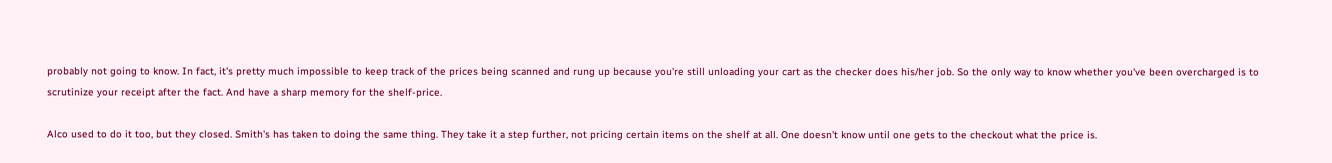probably not going to know. In fact, it's pretty much impossible to keep track of the prices being scanned and rung up because you're still unloading your cart as the checker does his/her job. So the only way to know whether you've been overcharged is to scrutinize your receipt after the fact. And have a sharp memory for the shelf-price.

Alco used to do it too, but they closed. Smith's has taken to doing the same thing. They take it a step further, not pricing certain items on the shelf at all. One doesn't know until one gets to the checkout what the price is.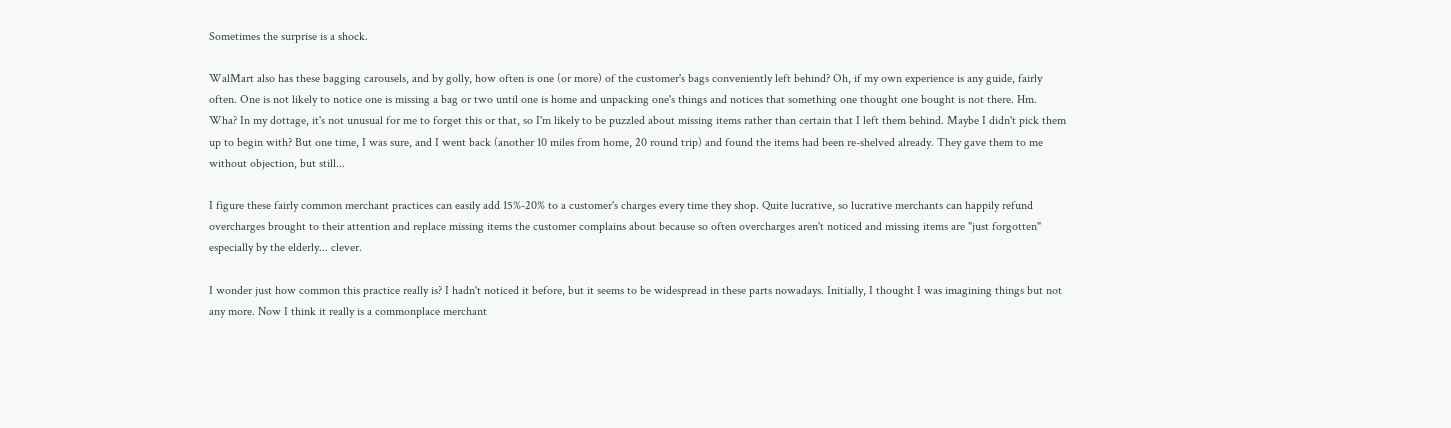Sometimes the surprise is a shock.

WalMart also has these bagging carousels, and by golly, how often is one (or more) of the customer's bags conveniently left behind? Oh, if my own experience is any guide, fairly often. One is not likely to notice one is missing a bag or two until one is home and unpacking one's things and notices that something one thought one bought is not there. Hm. Wha? In my dottage, it's not unusual for me to forget this or that, so I'm likely to be puzzled about missing items rather than certain that I left them behind. Maybe I didn't pick them up to begin with? But one time, I was sure, and I went back (another 10 miles from home, 20 round trip) and found the items had been re-shelved already. They gave them to me without objection, but still...

I figure these fairly common merchant practices can easily add 15%-20% to a customer's charges every time they shop. Quite lucrative, so lucrative merchants can happily refund overcharges brought to their attention and replace missing items the customer complains about because so often overcharges aren't noticed and missing items are "just forgotten" especially by the elderly... clever.

I wonder just how common this practice really is? I hadn't noticed it before, but it seems to be widespread in these parts nowadays. Initially, I thought I was imagining things but not any more. Now I think it really is a commonplace merchant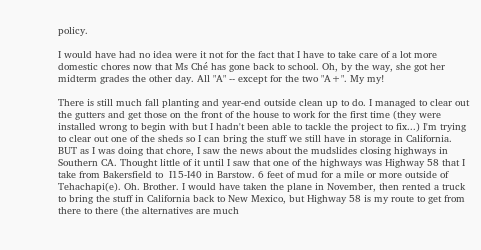policy.

I would have had no idea were it not for the fact that I have to take care of a lot more domestic chores now that Ms Ché has gone back to school. Oh, by the way, she got her midterm grades the other day. All "A" -- except for the two "A+". My my!

There is still much fall planting and year-end outside clean up to do. I managed to clear out the gutters and get those on the front of the house to work for the first time (they were installed wrong to begin with but I hadn't been able to tackle the project to fix...) I'm trying to clear out one of the sheds so I can bring the stuff we still have in storage in California. BUT as I was doing that chore, I saw the news about the mudslides closing highways in Southern CA. Thought little of it until I saw that one of the highways was Highway 58 that I take from Bakersfield to  I15-I40 in Barstow. 6 feet of mud for a mile or more outside of Tehachapi(e). Oh. Brother. I would have taken the plane in November, then rented a truck to bring the stuff in California back to New Mexico, but Highway 58 is my route to get from there to there (the alternatives are much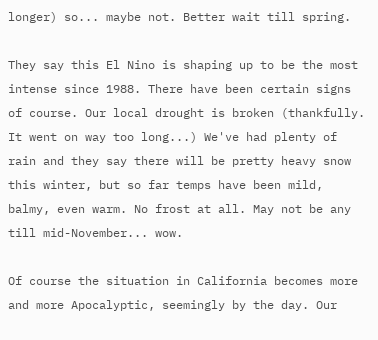longer) so... maybe not. Better wait till spring.

They say this El Nino is shaping up to be the most intense since 1988. There have been certain signs of course. Our local drought is broken (thankfully. It went on way too long...) We've had plenty of rain and they say there will be pretty heavy snow this winter, but so far temps have been mild, balmy, even warm. No frost at all. May not be any till mid-November... wow.

Of course the situation in California becomes more and more Apocalyptic, seemingly by the day. Our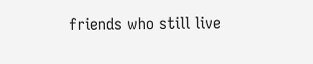friends who still live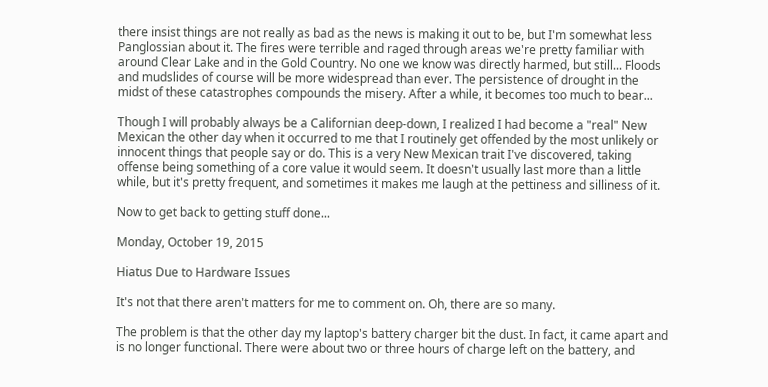there insist things are not really as bad as the news is making it out to be, but I'm somewhat less Panglossian about it. The fires were terrible and raged through areas we're pretty familiar with around Clear Lake and in the Gold Country. No one we know was directly harmed, but still... Floods and mudslides of course will be more widespread than ever. The persistence of drought in the midst of these catastrophes compounds the misery. After a while, it becomes too much to bear...

Though I will probably always be a Californian deep-down, I realized I had become a "real" New Mexican the other day when it occurred to me that I routinely get offended by the most unlikely or innocent things that people say or do. This is a very New Mexican trait I've discovered, taking offense being something of a core value it would seem. It doesn't usually last more than a little while, but it's pretty frequent, and sometimes it makes me laugh at the pettiness and silliness of it.

Now to get back to getting stuff done...

Monday, October 19, 2015

Hiatus Due to Hardware Issues

It's not that there aren't matters for me to comment on. Oh, there are so many.

The problem is that the other day my laptop's battery charger bit the dust. In fact, it came apart and is no longer functional. There were about two or three hours of charge left on the battery, and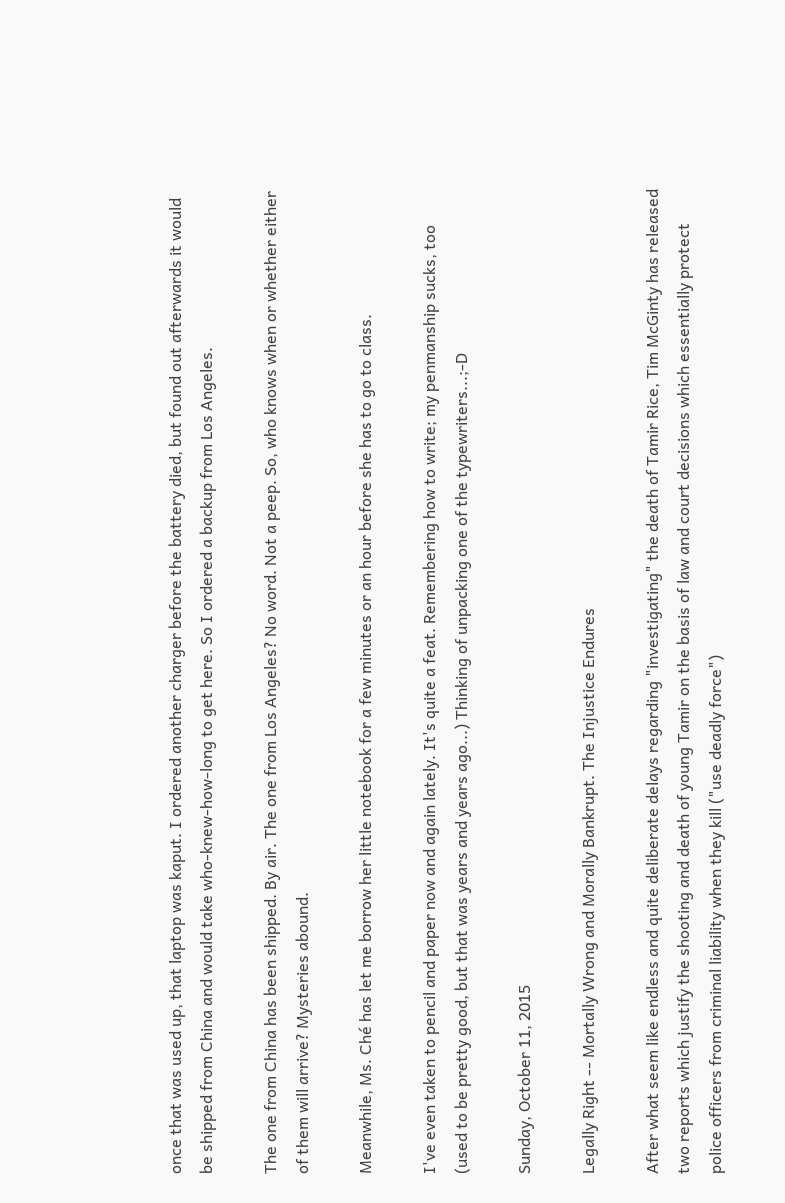once that was used up, that laptop was kaput. I ordered another charger before the battery died, but found out afterwards it would be shipped from China and would take who-knew-how-long to get here. So I ordered a backup from Los Angeles.

The one from China has been shipped. By air. The one from Los Angeles? No word. Not a peep. So, who knows when or whether either of them will arrive? Mysteries abound.

Meanwhile, Ms. Ché has let me borrow her little notebook for a few minutes or an hour before she has to go to class.

I've even taken to pencil and paper now and again lately. It's quite a feat. Remembering how to write; my penmanship sucks, too (used to be pretty good, but that was years and years ago...) Thinking of unpacking one of the typewriters...;-D

Sunday, October 11, 2015

Legally Right -- Mortally Wrong and Morally Bankrupt. The Injustice Endures

After what seem like endless and quite deliberate delays regarding "investigating" the death of Tamir Rice, Tim McGinty has released two reports which justify the shooting and death of young Tamir on the basis of law and court decisions which essentially protect police officers from criminal liability when they kill ("use deadly force")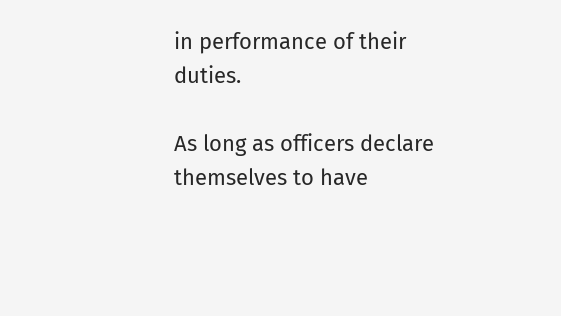in performance of their duties.

As long as officers declare themselves to have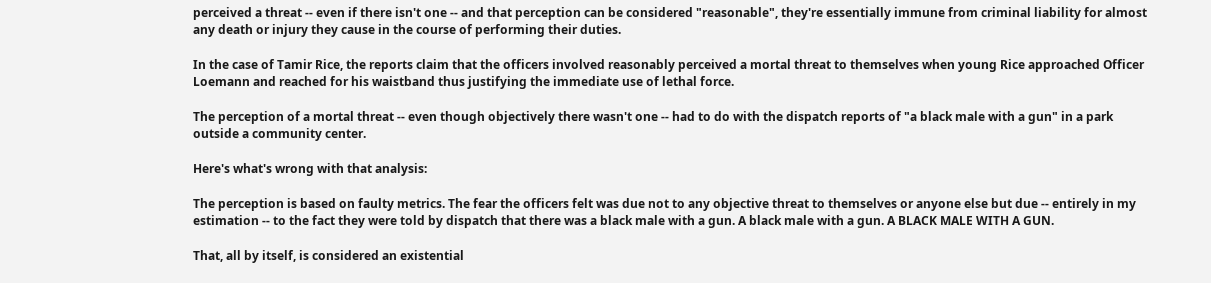perceived a threat -- even if there isn't one -- and that perception can be considered "reasonable", they're essentially immune from criminal liability for almost any death or injury they cause in the course of performing their duties.

In the case of Tamir Rice, the reports claim that the officers involved reasonably perceived a mortal threat to themselves when young Rice approached Officer Loemann and reached for his waistband thus justifying the immediate use of lethal force.

The perception of a mortal threat -- even though objectively there wasn't one -- had to do with the dispatch reports of "a black male with a gun" in a park outside a community center.

Here's what's wrong with that analysis:

The perception is based on faulty metrics. The fear the officers felt was due not to any objective threat to themselves or anyone else but due -- entirely in my estimation -- to the fact they were told by dispatch that there was a black male with a gun. A black male with a gun. A BLACK MALE WITH A GUN.

That, all by itself, is considered an existential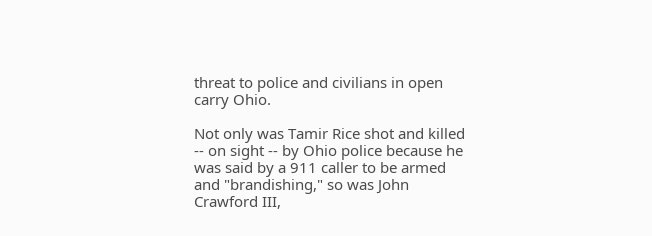threat to police and civilians in open carry Ohio.

Not only was Tamir Rice shot and killed -- on sight -- by Ohio police because he was said by a 911 caller to be armed and "brandishing," so was John Crawford III,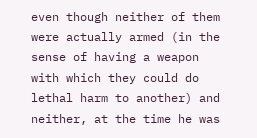even though neither of them were actually armed (in the sense of having a weapon with which they could do lethal harm to another) and neither, at the time he was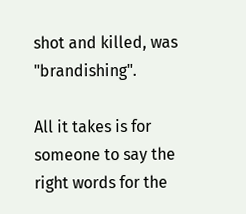shot and killed, was "brandishing".

All it takes is for someone to say the right words for the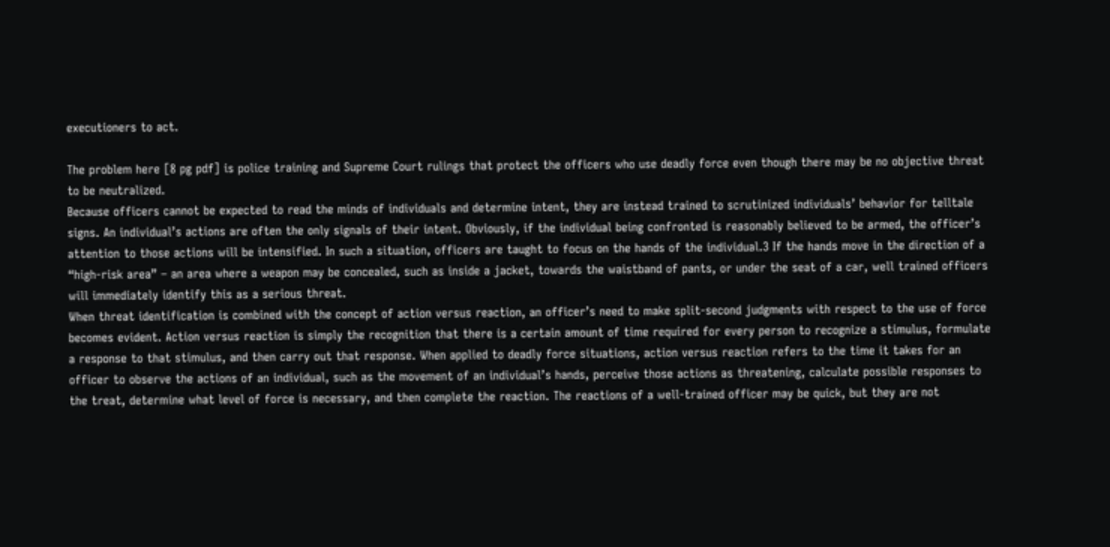executioners to act.

The problem here [8 pg pdf] is police training and Supreme Court rulings that protect the officers who use deadly force even though there may be no objective threat to be neutralized.
Because officers cannot be expected to read the minds of individuals and determine intent, they are instead trained to scrutinized individuals’ behavior for telltale signs. An individual’s actions are often the only signals of their intent. Obviously, if the individual being confronted is reasonably believed to be armed, the officer’s attention to those actions will be intensified. In such a situation, officers are taught to focus on the hands of the individual.3 If the hands move in the direction of a “high-risk area” – an area where a weapon may be concealed, such as inside a jacket, towards the waistband of pants, or under the seat of a car, well trained officers will immediately identify this as a serious threat.
When threat identification is combined with the concept of action versus reaction, an officer’s need to make split-second judgments with respect to the use of force becomes evident. Action versus reaction is simply the recognition that there is a certain amount of time required for every person to recognize a stimulus, formulate a response to that stimulus, and then carry out that response. When applied to deadly force situations, action versus reaction refers to the time it takes for an officer to observe the actions of an individual, such as the movement of an individual’s hands, perceive those actions as threatening, calculate possible responses to the treat, determine what level of force is necessary, and then complete the reaction. The reactions of a well-trained officer may be quick, but they are not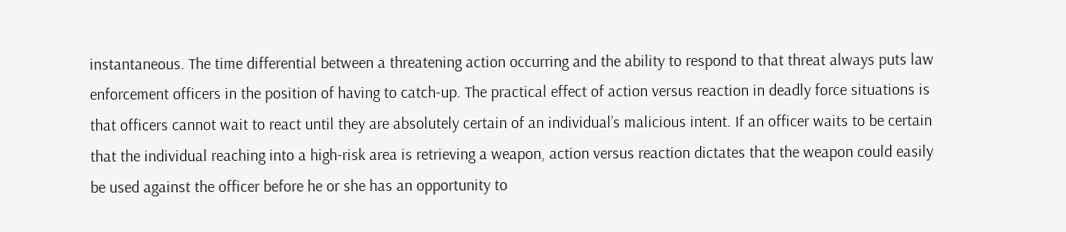instantaneous. The time differential between a threatening action occurring and the ability to respond to that threat always puts law enforcement officers in the position of having to catch-up. The practical effect of action versus reaction in deadly force situations is that officers cannot wait to react until they are absolutely certain of an individual’s malicious intent. If an officer waits to be certain that the individual reaching into a high-risk area is retrieving a weapon, action versus reaction dictates that the weapon could easily be used against the officer before he or she has an opportunity to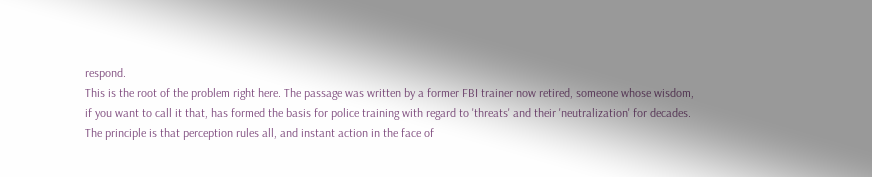respond.
This is the root of the problem right here. The passage was written by a former FBI trainer now retired, someone whose wisdom, if you want to call it that, has formed the basis for police training with regard to 'threats' and their 'neutralization' for decades. The principle is that perception rules all, and instant action in the face of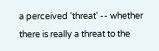a perceived 'threat' -- whether there is really a threat to the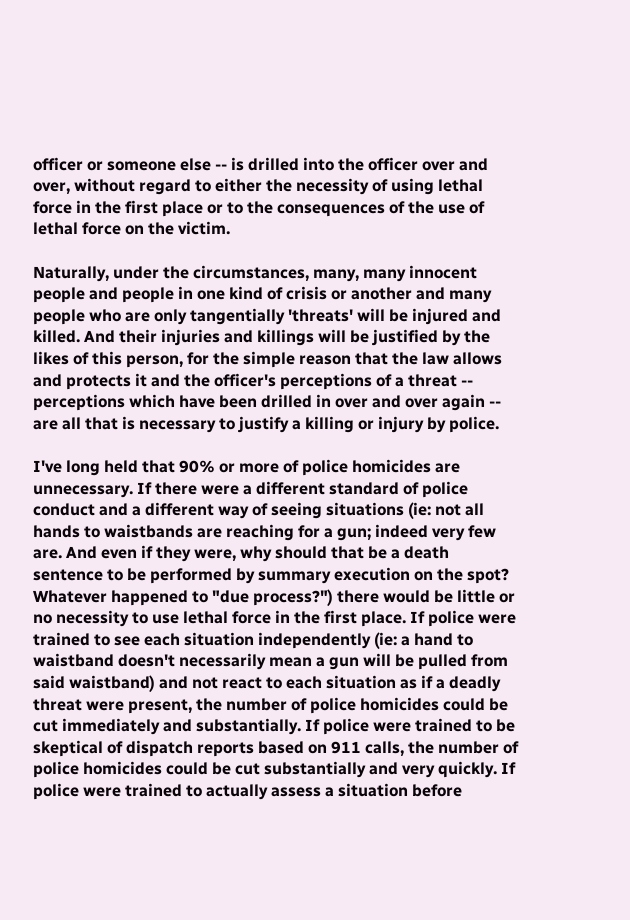officer or someone else -- is drilled into the officer over and over, without regard to either the necessity of using lethal force in the first place or to the consequences of the use of lethal force on the victim.

Naturally, under the circumstances, many, many innocent people and people in one kind of crisis or another and many people who are only tangentially 'threats' will be injured and killed. And their injuries and killings will be justified by the likes of this person, for the simple reason that the law allows and protects it and the officer's perceptions of a threat -- perceptions which have been drilled in over and over again -- are all that is necessary to justify a killing or injury by police.

I've long held that 90% or more of police homicides are unnecessary. If there were a different standard of police conduct and a different way of seeing situations (ie: not all hands to waistbands are reaching for a gun; indeed very few are. And even if they were, why should that be a death sentence to be performed by summary execution on the spot? Whatever happened to "due process?") there would be little or no necessity to use lethal force in the first place. If police were trained to see each situation independently (ie: a hand to waistband doesn't necessarily mean a gun will be pulled from said waistband) and not react to each situation as if a deadly threat were present, the number of police homicides could be cut immediately and substantially. If police were trained to be skeptical of dispatch reports based on 911 calls, the number of police homicides could be cut substantially and very quickly. If police were trained to actually assess a situation before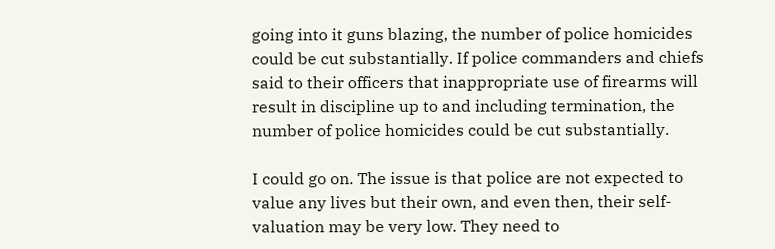going into it guns blazing, the number of police homicides could be cut substantially. If police commanders and chiefs said to their officers that inappropriate use of firearms will result in discipline up to and including termination, the number of police homicides could be cut substantially.

I could go on. The issue is that police are not expected to value any lives but their own, and even then, their self-valuation may be very low. They need to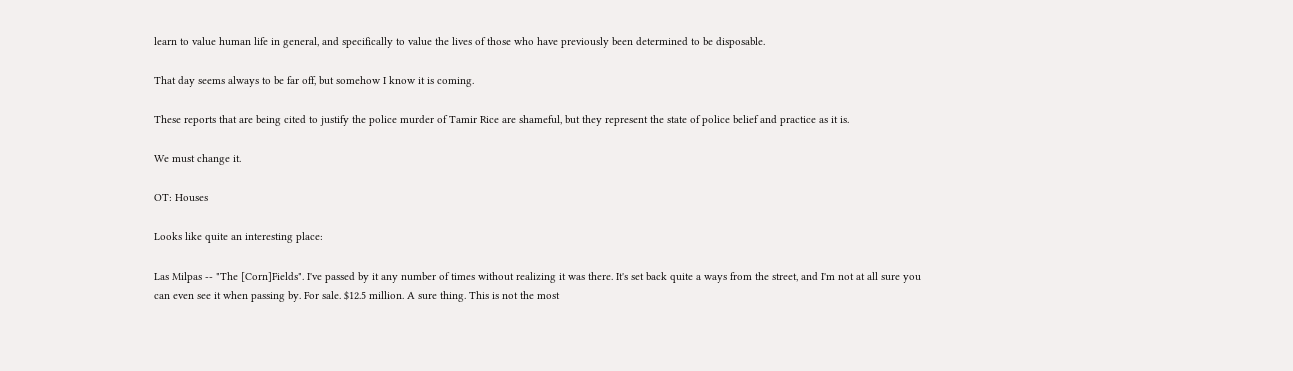learn to value human life in general, and specifically to value the lives of those who have previously been determined to be disposable.

That day seems always to be far off, but somehow I know it is coming.

These reports that are being cited to justify the police murder of Tamir Rice are shameful, but they represent the state of police belief and practice as it is.

We must change it.

OT: Houses

Looks like quite an interesting place:

Las Milpas -- "The [Corn]Fields". I've passed by it any number of times without realizing it was there. It's set back quite a ways from the street, and I'm not at all sure you can even see it when passing by. For sale. $12.5 million. A sure thing. This is not the most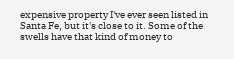expensive property I've ever seen listed in Santa Fe, but it's close to it. Some of the swells have that kind of money to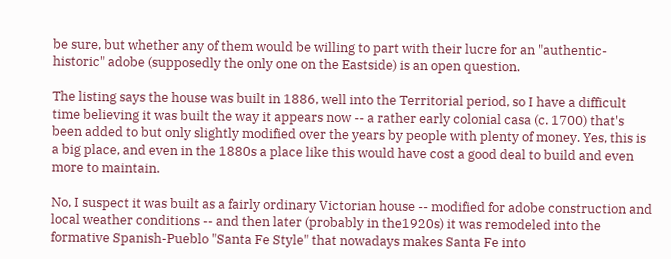be sure, but whether any of them would be willing to part with their lucre for an "authentic-historic" adobe (supposedly the only one on the Eastside) is an open question.

The listing says the house was built in 1886, well into the Territorial period, so I have a difficult time believing it was built the way it appears now -- a rather early colonial casa (c. 1700) that's been added to but only slightly modified over the years by people with plenty of money. Yes, this is a big place, and even in the 1880s a place like this would have cost a good deal to build and even more to maintain.

No, I suspect it was built as a fairly ordinary Victorian house -- modified for adobe construction and local weather conditions -- and then later (probably in the1920s) it was remodeled into the formative Spanish-Pueblo "Santa Fe Style" that nowadays makes Santa Fe into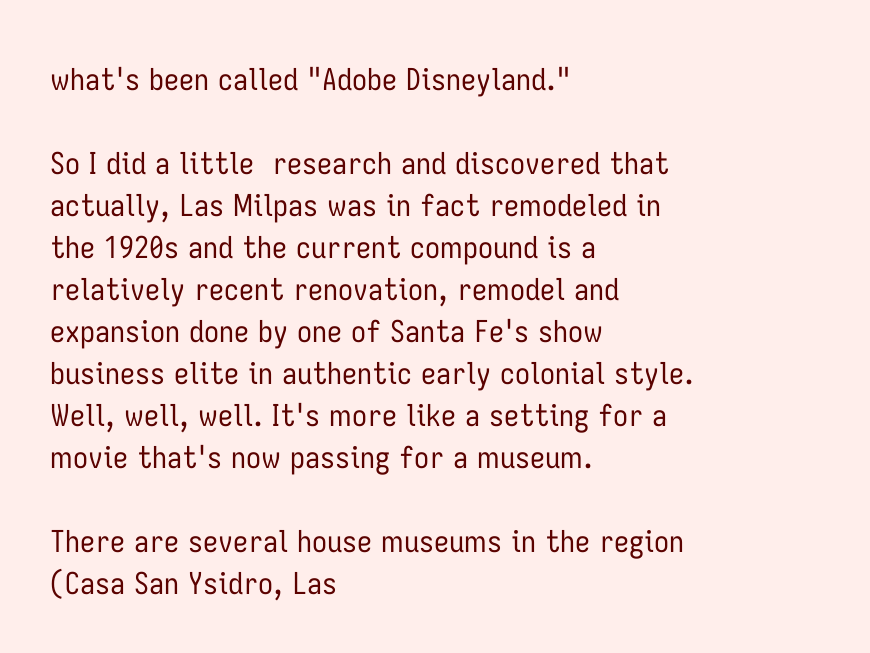what's been called "Adobe Disneyland."

So I did a little  research and discovered that actually, Las Milpas was in fact remodeled in the 1920s and the current compound is a relatively recent renovation, remodel and expansion done by one of Santa Fe's show business elite in authentic early colonial style. Well, well, well. It's more like a setting for a movie that's now passing for a museum.

There are several house museums in the region (Casa San Ysidro, Las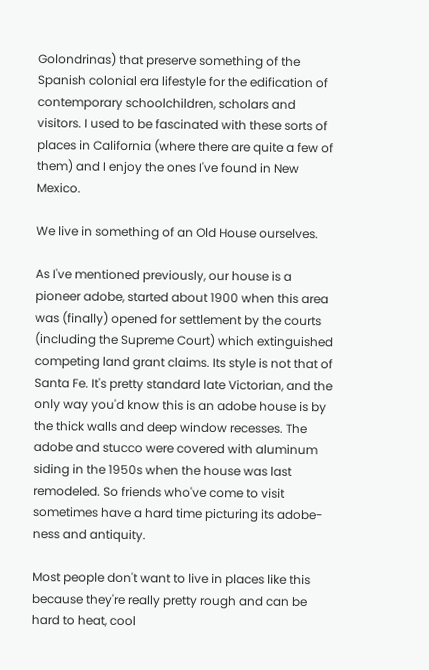Golondrinas) that preserve something of the Spanish colonial era lifestyle for the edification of contemporary schoolchildren, scholars and visitors. I used to be fascinated with these sorts of places in California (where there are quite a few of them) and I enjoy the ones I've found in New Mexico.

We live in something of an Old House ourselves.

As I've mentioned previously, our house is a pioneer adobe, started about 1900 when this area was (finally) opened for settlement by the courts (including the Supreme Court) which extinguished competing land grant claims. Its style is not that of Santa Fe. It's pretty standard late Victorian, and the only way you'd know this is an adobe house is by the thick walls and deep window recesses. The adobe and stucco were covered with aluminum siding in the 1950s when the house was last remodeled. So friends who've come to visit sometimes have a hard time picturing its adobe-ness and antiquity.

Most people don't want to live in places like this because they're really pretty rough and can be hard to heat, cool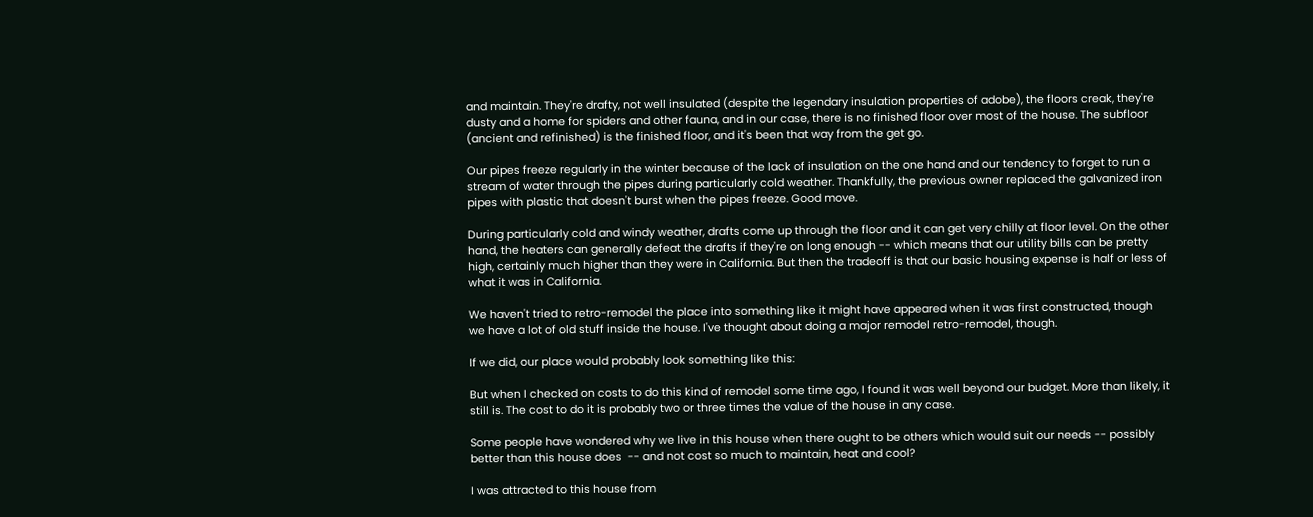and maintain. They're drafty, not well insulated (despite the legendary insulation properties of adobe), the floors creak, they're dusty and a home for spiders and other fauna, and in our case, there is no finished floor over most of the house. The subfloor (ancient and refinished) is the finished floor, and it's been that way from the get go.

Our pipes freeze regularly in the winter because of the lack of insulation on the one hand and our tendency to forget to run a stream of water through the pipes during particularly cold weather. Thankfully, the previous owner replaced the galvanized iron pipes with plastic that doesn't burst when the pipes freeze. Good move.

During particularly cold and windy weather, drafts come up through the floor and it can get very chilly at floor level. On the other hand, the heaters can generally defeat the drafts if they're on long enough -- which means that our utility bills can be pretty high, certainly much higher than they were in California. But then the tradeoff is that our basic housing expense is half or less of what it was in California.

We haven't tried to retro-remodel the place into something like it might have appeared when it was first constructed, though we have a lot of old stuff inside the house. I've thought about doing a major remodel retro-remodel, though.

If we did, our place would probably look something like this:

But when I checked on costs to do this kind of remodel some time ago, I found it was well beyond our budget. More than likely, it still is. The cost to do it is probably two or three times the value of the house in any case.

Some people have wondered why we live in this house when there ought to be others which would suit our needs -- possibly better than this house does  -- and not cost so much to maintain, heat and cool?

I was attracted to this house from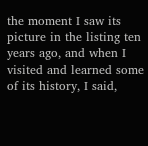the moment I saw its picture in the listing ten years ago, and when I visited and learned some of its history, I said,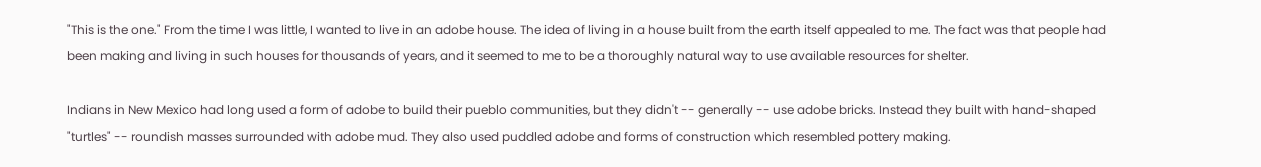"This is the one." From the time I was little, I wanted to live in an adobe house. The idea of living in a house built from the earth itself appealed to me. The fact was that people had been making and living in such houses for thousands of years, and it seemed to me to be a thoroughly natural way to use available resources for shelter.

Indians in New Mexico had long used a form of adobe to build their pueblo communities, but they didn't -- generally -- use adobe bricks. Instead they built with hand-shaped "turtles" -- roundish masses surrounded with adobe mud. They also used puddled adobe and forms of construction which resembled pottery making.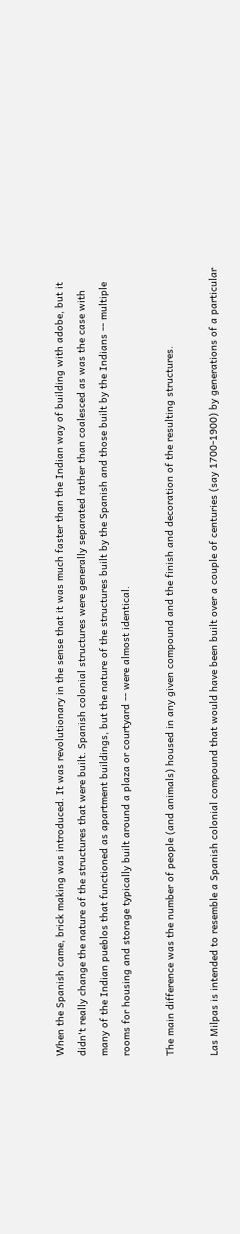When the Spanish came, brick making was introduced. It was revolutionary in the sense that it was much faster than the Indian way of building with adobe, but it didn't really change the nature of the structures that were built. Spanish colonial structures were generally separated rather than coalesced as was the case with many of the Indian pueblos that functioned as apartment buildings, but the nature of the structures built by the Spanish and those built by the Indians -- multiple rooms for housing and storage typically built around a plaza or courtyard -- were almost identical.

The main difference was the number of people (and animals) housed in any given compound and the finish and decoration of the resulting structures.

Las Milpas is intended to resemble a Spanish colonial compound that would have been built over a couple of centuries (say 1700-1900) by generations of a particular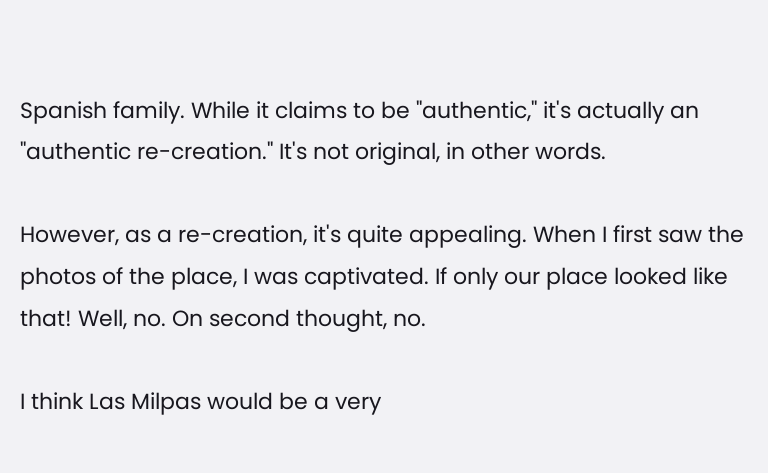Spanish family. While it claims to be "authentic," it's actually an "authentic re-creation." It's not original, in other words.

However, as a re-creation, it's quite appealing. When I first saw the photos of the place, I was captivated. If only our place looked like that! Well, no. On second thought, no.

I think Las Milpas would be a very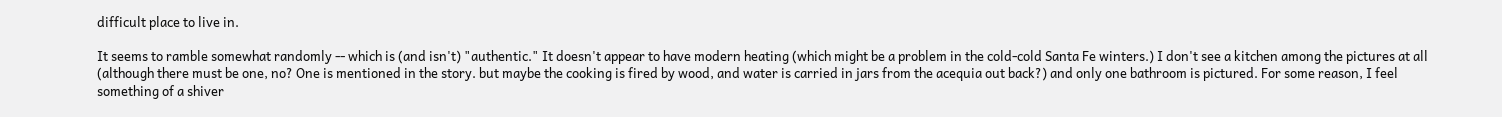difficult place to live in.

It seems to ramble somewhat randomly -- which is (and isn't) "authentic." It doesn't appear to have modern heating (which might be a problem in the cold-cold Santa Fe winters.) I don't see a kitchen among the pictures at all (although there must be one, no? One is mentioned in the story. but maybe the cooking is fired by wood, and water is carried in jars from the acequia out back?) and only one bathroom is pictured. For some reason, I feel something of a shiver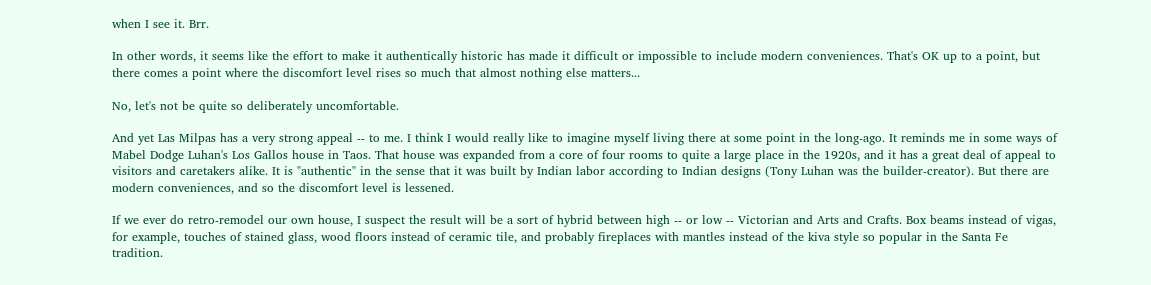when I see it. Brr.

In other words, it seems like the effort to make it authentically historic has made it difficult or impossible to include modern conveniences. That's OK up to a point, but there comes a point where the discomfort level rises so much that almost nothing else matters...

No, let's not be quite so deliberately uncomfortable.

And yet Las Milpas has a very strong appeal -- to me. I think I would really like to imagine myself living there at some point in the long-ago. It reminds me in some ways of Mabel Dodge Luhan's Los Gallos house in Taos. That house was expanded from a core of four rooms to quite a large place in the 1920s, and it has a great deal of appeal to visitors and caretakers alike. It is "authentic" in the sense that it was built by Indian labor according to Indian designs (Tony Luhan was the builder-creator). But there are modern conveniences, and so the discomfort level is lessened.

If we ever do retro-remodel our own house, I suspect the result will be a sort of hybrid between high -- or low -- Victorian and Arts and Crafts. Box beams instead of vigas, for example, touches of stained glass, wood floors instead of ceramic tile, and probably fireplaces with mantles instead of the kiva style so popular in the Santa Fe tradition.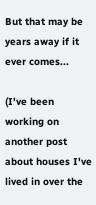But that may be years away if it ever comes...

(I've been working on another post about houses I've lived in over the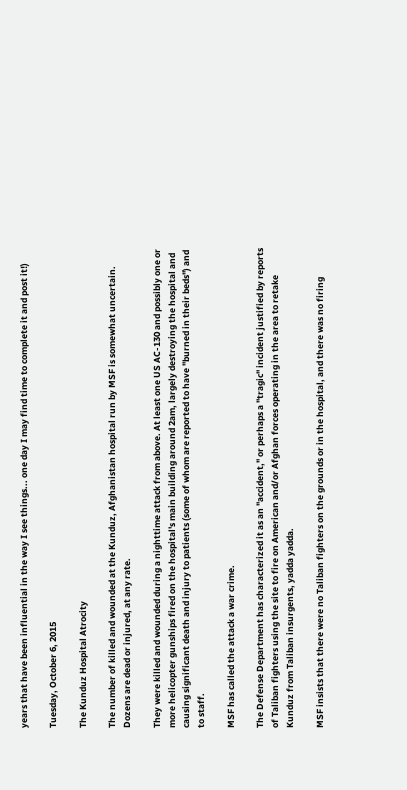years that have been influential in the way I see things... one day I may find time to complete it and post it!)

Tuesday, October 6, 2015

The Kunduz Hospital Atrocity

The number of killed and wounded at the Kunduz, Afghanistan hospital run by MSF is somewhat uncertain. Dozens are dead or injured, at any rate.

They were killed and wounded during a nighttime attack from above. At least one US AC-130 and possibly one or more helicopter gunships fired on the hospital's main building around 2am, largely destroying the hospital and causing significant death and injury to patients (some of whom are reported to have "burned in their beds") and to staff.

MSF has called the attack a war crime.

The Defense Department has characterized it as an "accident," or perhaps a "tragic" incident justified by reports of Taliban fighters using the site to fire on American and/or Afghan forces operating in the area to retake Kunduz from Taliban insurgents, yadda yadda.

MSF insists that there were no Taliban fighters on the grounds or in the hospital, and there was no firing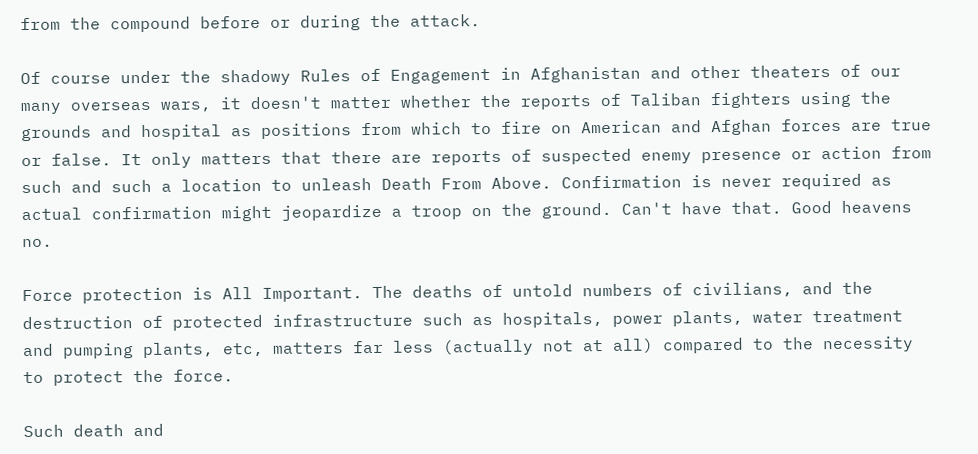from the compound before or during the attack.

Of course under the shadowy Rules of Engagement in Afghanistan and other theaters of our many overseas wars, it doesn't matter whether the reports of Taliban fighters using the grounds and hospital as positions from which to fire on American and Afghan forces are true or false. It only matters that there are reports of suspected enemy presence or action from such and such a location to unleash Death From Above. Confirmation is never required as actual confirmation might jeopardize a troop on the ground. Can't have that. Good heavens no.

Force protection is All Important. The deaths of untold numbers of civilians, and the destruction of protected infrastructure such as hospitals, power plants, water treatment and pumping plants, etc, matters far less (actually not at all) compared to the necessity to protect the force.

Such death and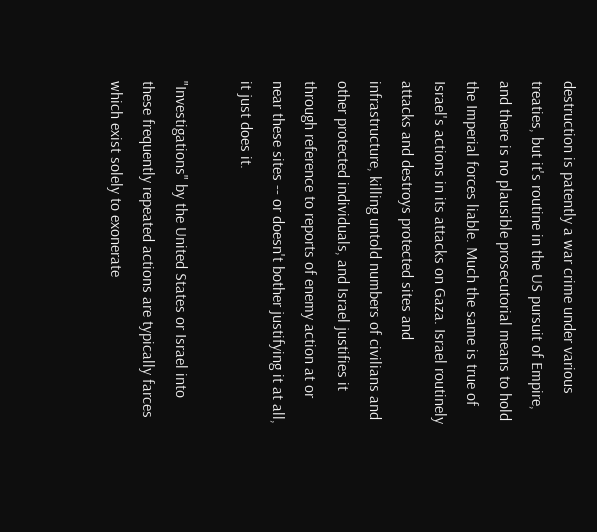destruction is patently a war crime under various treaties, but it's routine in the US pursuit of Empire, and there is no plausible prosecutorial means to hold the Imperial forces liable. Much the same is true of Israel's actions in its attacks on Gaza. Israel routinely attacks and destroys protected sites and infrastructure, killing untold numbers of civilians and other protected individuals, and Israel justifies it through reference to reports of enemy action at or near these sites -- or doesn't bother justifying it at all, it just does it.

"Investigations" by the United States or Israel into these frequently repeated actions are typically farces which exist solely to exonerate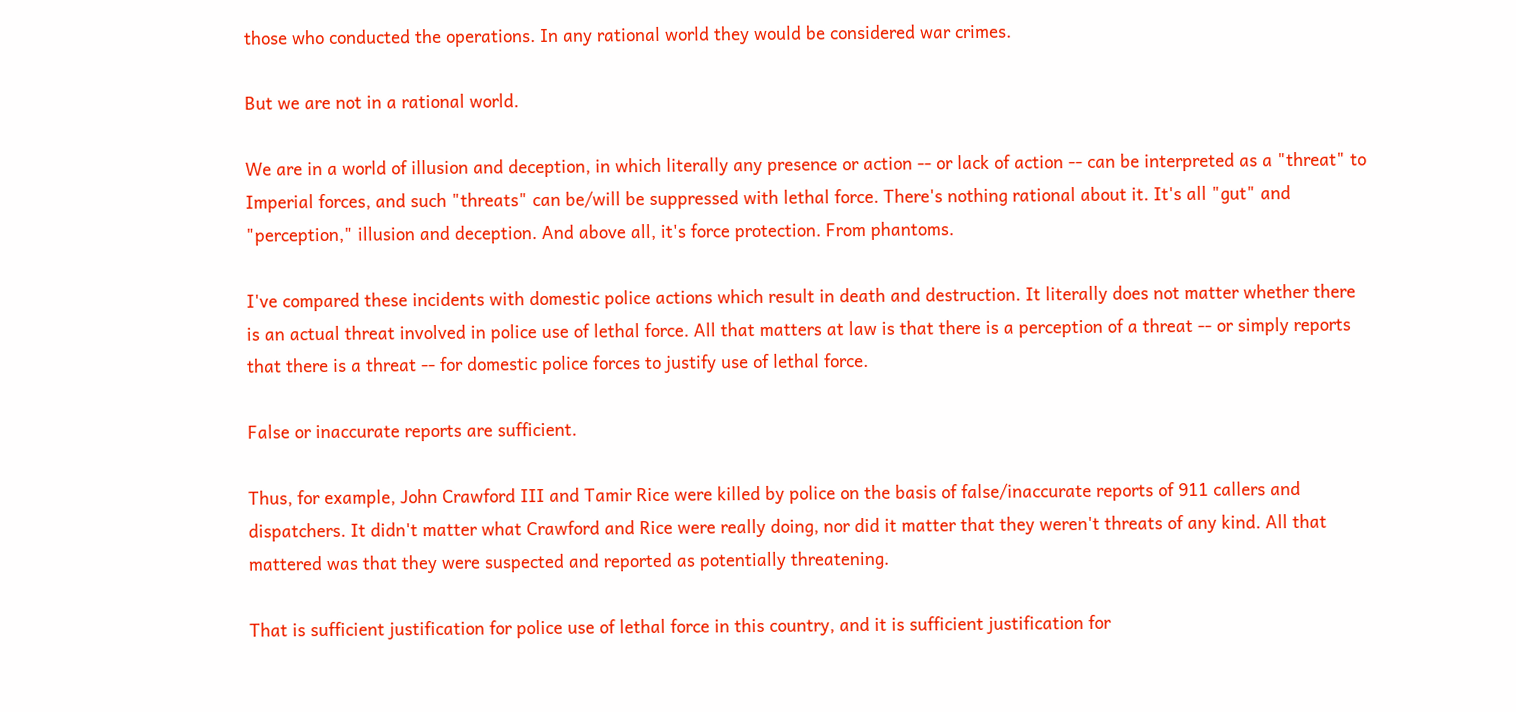those who conducted the operations. In any rational world they would be considered war crimes.

But we are not in a rational world.

We are in a world of illusion and deception, in which literally any presence or action -- or lack of action -- can be interpreted as a "threat" to Imperial forces, and such "threats" can be/will be suppressed with lethal force. There's nothing rational about it. It's all "gut" and "perception," illusion and deception. And above all, it's force protection. From phantoms.

I've compared these incidents with domestic police actions which result in death and destruction. It literally does not matter whether there is an actual threat involved in police use of lethal force. All that matters at law is that there is a perception of a threat -- or simply reports that there is a threat -- for domestic police forces to justify use of lethal force.

False or inaccurate reports are sufficient.

Thus, for example, John Crawford III and Tamir Rice were killed by police on the basis of false/inaccurate reports of 911 callers and dispatchers. It didn't matter what Crawford and Rice were really doing, nor did it matter that they weren't threats of any kind. All that mattered was that they were suspected and reported as potentially threatening.

That is sufficient justification for police use of lethal force in this country, and it is sufficient justification for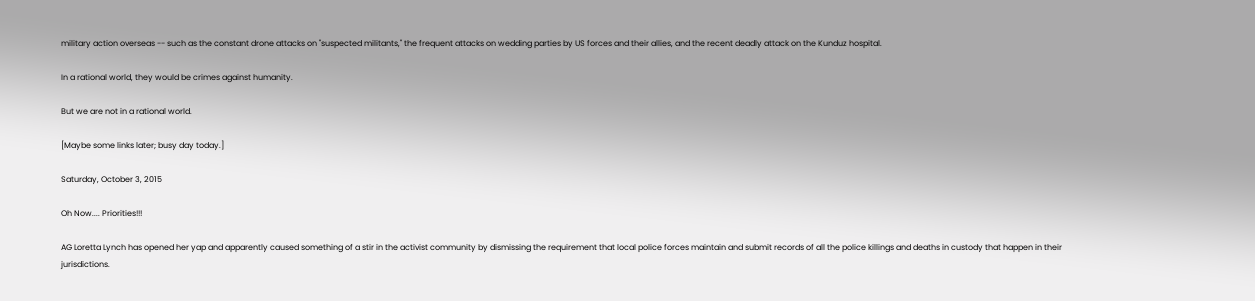military action overseas -- such as the constant drone attacks on "suspected militants," the frequent attacks on wedding parties by US forces and their allies, and the recent deadly attack on the Kunduz hospital.

In a rational world, they would be crimes against humanity.

But we are not in a rational world.

[Maybe some links later; busy day today.]

Saturday, October 3, 2015

Oh Now.... Priorities!!!

AG Loretta Lynch has opened her yap and apparently caused something of a stir in the activist community by dismissing the requirement that local police forces maintain and submit records of all the police killings and deaths in custody that happen in their jurisdictions.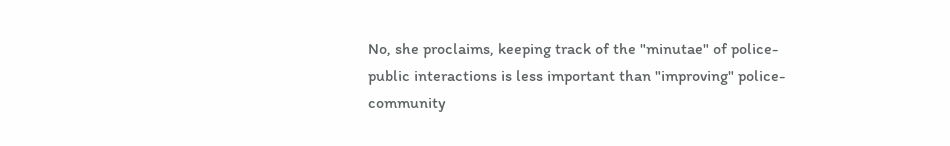No, she proclaims, keeping track of the "minutae" of police-public interactions is less important than "improving" police-community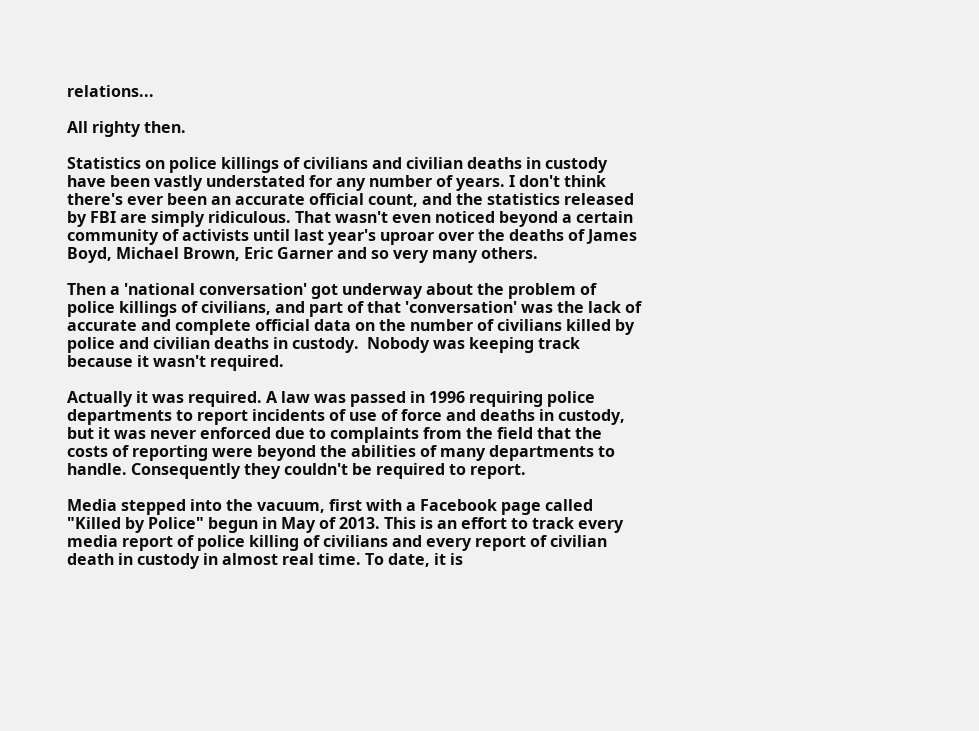relations...

All righty then.

Statistics on police killings of civilians and civilian deaths in custody have been vastly understated for any number of years. I don't think there's ever been an accurate official count, and the statistics released by FBI are simply ridiculous. That wasn't even noticed beyond a certain community of activists until last year's uproar over the deaths of James Boyd, Michael Brown, Eric Garner and so very many others.

Then a 'national conversation' got underway about the problem of police killings of civilians, and part of that 'conversation' was the lack of  accurate and complete official data on the number of civilians killed by police and civilian deaths in custody.  Nobody was keeping track because it wasn't required.

Actually it was required. A law was passed in 1996 requiring police departments to report incidents of use of force and deaths in custody, but it was never enforced due to complaints from the field that the costs of reporting were beyond the abilities of many departments to handle. Consequently they couldn't be required to report.

Media stepped into the vacuum, first with a Facebook page called "Killed by Police" begun in May of 2013. This is an effort to track every media report of police killing of civilians and every report of civilian death in custody in almost real time. To date, it is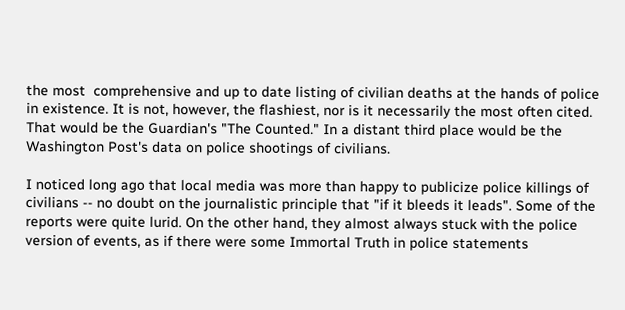the most  comprehensive and up to date listing of civilian deaths at the hands of police in existence. It is not, however, the flashiest, nor is it necessarily the most often cited. That would be the Guardian's "The Counted." In a distant third place would be the Washington Post's data on police shootings of civilians.

I noticed long ago that local media was more than happy to publicize police killings of civilians -- no doubt on the journalistic principle that "if it bleeds it leads". Some of the reports were quite lurid. On the other hand, they almost always stuck with the police version of events, as if there were some Immortal Truth in police statements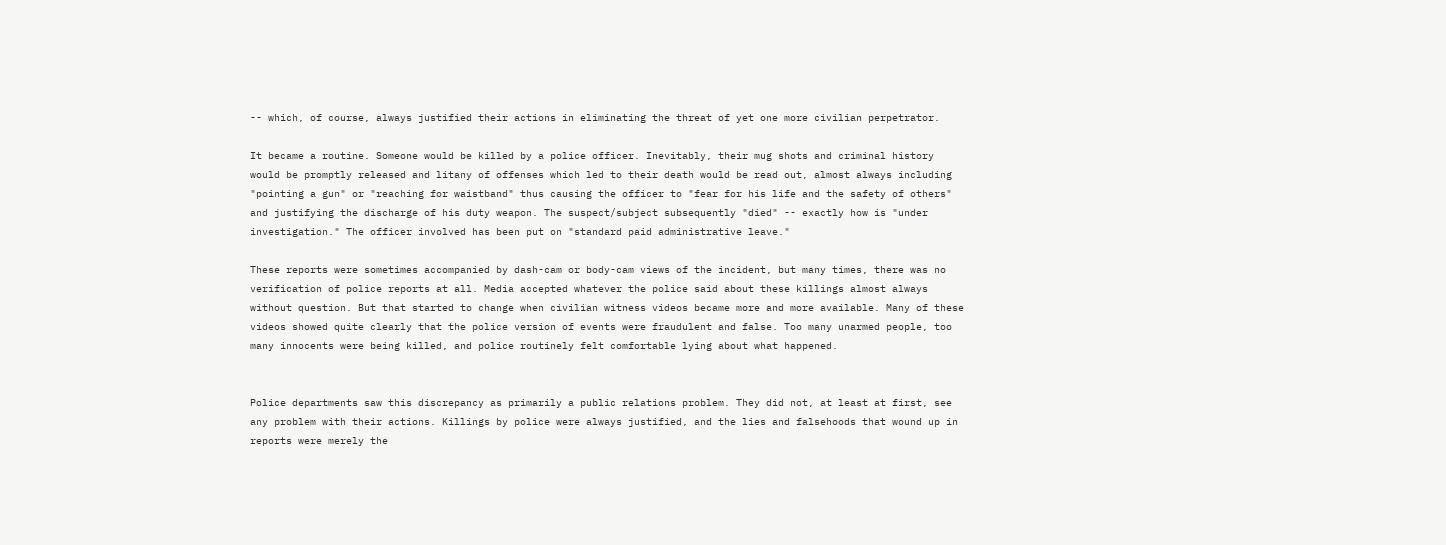-- which, of course, always justified their actions in eliminating the threat of yet one more civilian perpetrator.

It became a routine. Someone would be killed by a police officer. Inevitably, their mug shots and criminal history would be promptly released and litany of offenses which led to their death would be read out, almost always including "pointing a gun" or "reaching for waistband" thus causing the officer to "fear for his life and the safety of others" and justifying the discharge of his duty weapon. The suspect/subject subsequently "died" -- exactly how is "under investigation." The officer involved has been put on "standard paid administrative leave."

These reports were sometimes accompanied by dash-cam or body-cam views of the incident, but many times, there was no verification of police reports at all. Media accepted whatever the police said about these killings almost always without question. But that started to change when civilian witness videos became more and more available. Many of these videos showed quite clearly that the police version of events were fraudulent and false. Too many unarmed people, too many innocents were being killed, and police routinely felt comfortable lying about what happened.


Police departments saw this discrepancy as primarily a public relations problem. They did not, at least at first, see any problem with their actions. Killings by police were always justified, and the lies and falsehoods that wound up in reports were merely the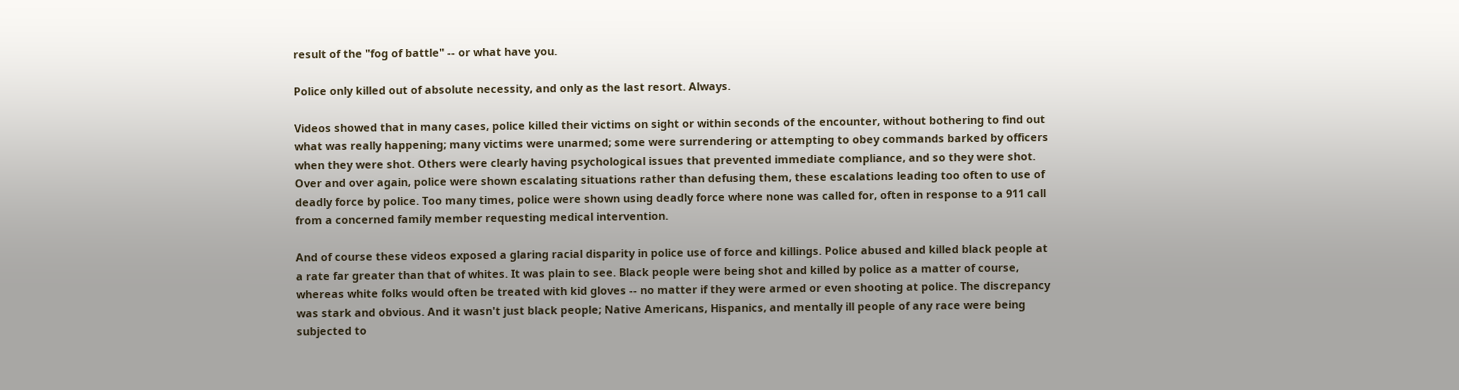result of the "fog of battle" -- or what have you.

Police only killed out of absolute necessity, and only as the last resort. Always.

Videos showed that in many cases, police killed their victims on sight or within seconds of the encounter, without bothering to find out what was really happening; many victims were unarmed; some were surrendering or attempting to obey commands barked by officers when they were shot. Others were clearly having psychological issues that prevented immediate compliance, and so they were shot. Over and over again, police were shown escalating situations rather than defusing them, these escalations leading too often to use of deadly force by police. Too many times, police were shown using deadly force where none was called for, often in response to a 911 call from a concerned family member requesting medical intervention.

And of course these videos exposed a glaring racial disparity in police use of force and killings. Police abused and killed black people at a rate far greater than that of whites. It was plain to see. Black people were being shot and killed by police as a matter of course, whereas white folks would often be treated with kid gloves -- no matter if they were armed or even shooting at police. The discrepancy was stark and obvious. And it wasn't just black people; Native Americans, Hispanics, and mentally ill people of any race were being subjected to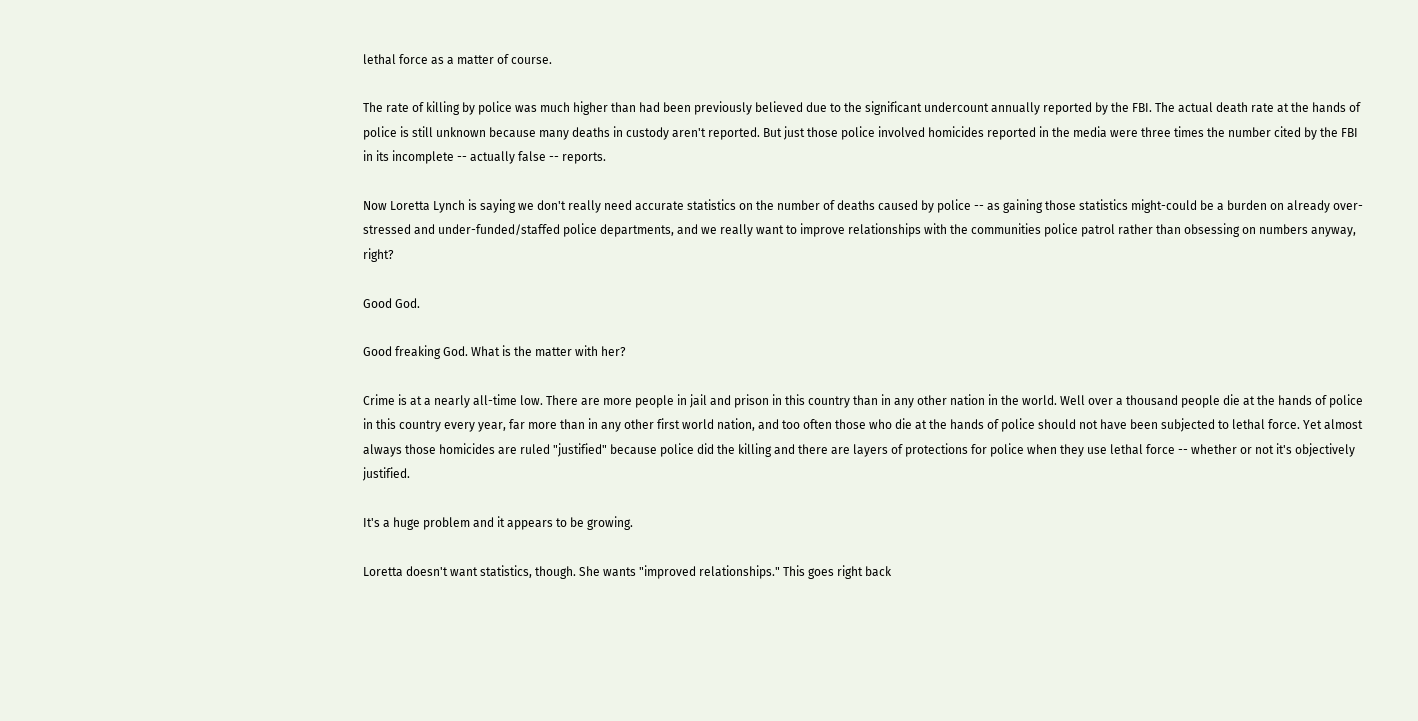lethal force as a matter of course.

The rate of killing by police was much higher than had been previously believed due to the significant undercount annually reported by the FBI. The actual death rate at the hands of police is still unknown because many deaths in custody aren't reported. But just those police involved homicides reported in the media were three times the number cited by the FBI in its incomplete -- actually false -- reports.

Now Loretta Lynch is saying we don't really need accurate statistics on the number of deaths caused by police -- as gaining those statistics might-could be a burden on already over-stressed and under-funded/staffed police departments, and we really want to improve relationships with the communities police patrol rather than obsessing on numbers anyway, right?

Good God.

Good freaking God. What is the matter with her?

Crime is at a nearly all-time low. There are more people in jail and prison in this country than in any other nation in the world. Well over a thousand people die at the hands of police in this country every year, far more than in any other first world nation, and too often those who die at the hands of police should not have been subjected to lethal force. Yet almost always those homicides are ruled "justified" because police did the killing and there are layers of protections for police when they use lethal force -- whether or not it's objectively justified.

It's a huge problem and it appears to be growing.

Loretta doesn't want statistics, though. She wants "improved relationships." This goes right back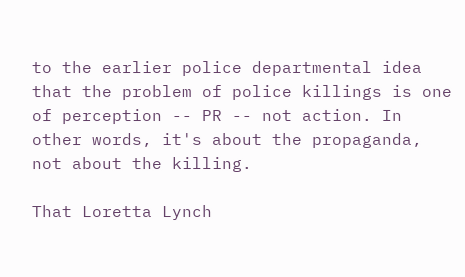to the earlier police departmental idea that the problem of police killings is one of perception -- PR -- not action. In other words, it's about the propaganda, not about the killing.

That Loretta Lynch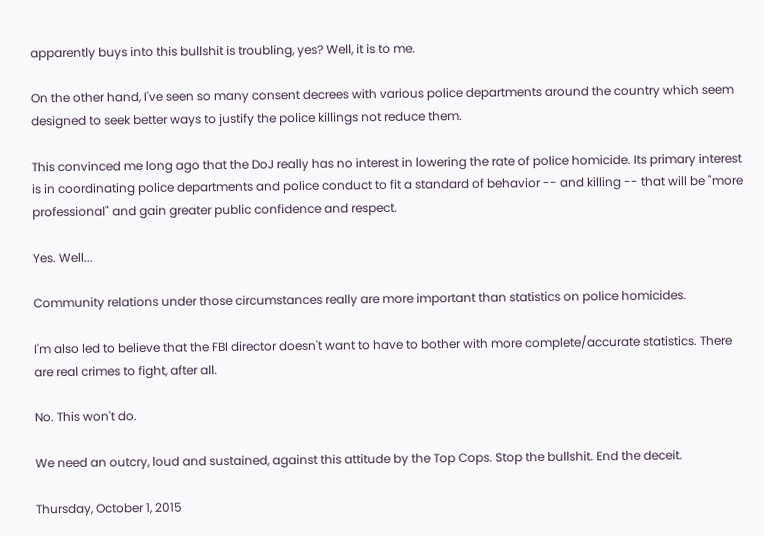apparently buys into this bullshit is troubling, yes? Well, it is to me.

On the other hand, I've seen so many consent decrees with various police departments around the country which seem designed to seek better ways to justify the police killings not reduce them.

This convinced me long ago that the DoJ really has no interest in lowering the rate of police homicide. Its primary interest is in coordinating police departments and police conduct to fit a standard of behavior -- and killing -- that will be "more professional" and gain greater public confidence and respect.

Yes. Well...

Community relations under those circumstances really are more important than statistics on police homicides.

I'm also led to believe that the FBI director doesn't want to have to bother with more complete/accurate statistics. There are real crimes to fight, after all.

No. This won't do.

We need an outcry, loud and sustained, against this attitude by the Top Cops. Stop the bullshit. End the deceit.

Thursday, October 1, 2015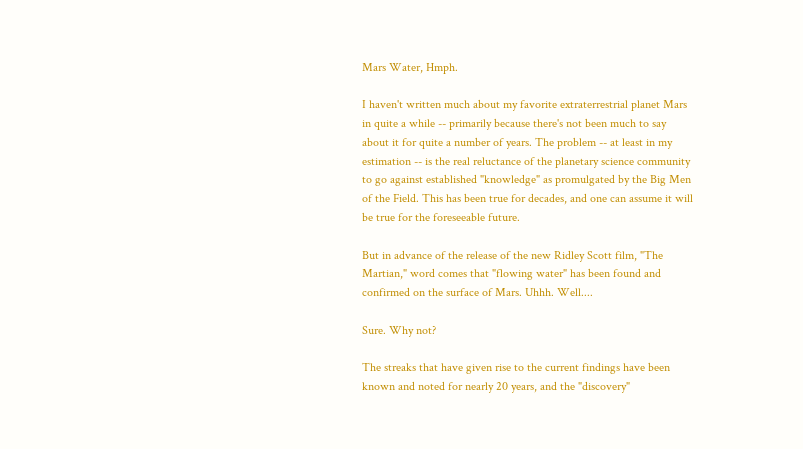Mars Water, Hmph.

I haven't written much about my favorite extraterrestrial planet Mars in quite a while -- primarily because there's not been much to say about it for quite a number of years. The problem -- at least in my estimation -- is the real reluctance of the planetary science community to go against established "knowledge" as promulgated by the Big Men of the Field. This has been true for decades, and one can assume it will be true for the foreseeable future.

But in advance of the release of the new Ridley Scott film, "The Martian," word comes that "flowing water" has been found and confirmed on the surface of Mars. Uhhh. Well....

Sure. Why not?

The streaks that have given rise to the current findings have been known and noted for nearly 20 years, and the "discovery"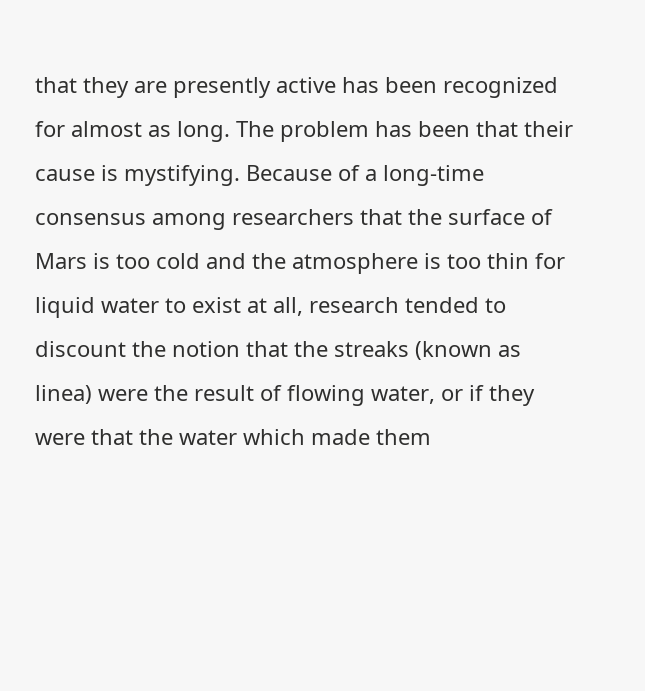that they are presently active has been recognized for almost as long. The problem has been that their cause is mystifying. Because of a long-time consensus among researchers that the surface of Mars is too cold and the atmosphere is too thin for liquid water to exist at all, research tended to discount the notion that the streaks (known as linea) were the result of flowing water, or if they were that the water which made them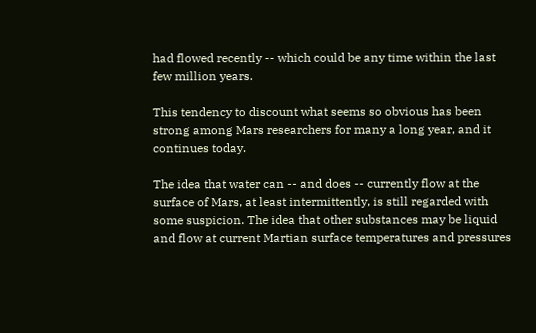had flowed recently -- which could be any time within the last few million years.

This tendency to discount what seems so obvious has been strong among Mars researchers for many a long year, and it continues today.

The idea that water can -- and does -- currently flow at the surface of Mars, at least intermittently, is still regarded with some suspicion. The idea that other substances may be liquid and flow at current Martian surface temperatures and pressures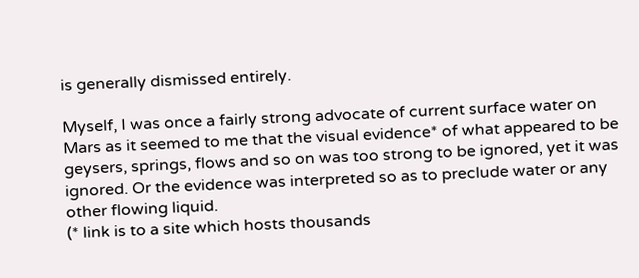is generally dismissed entirely.

Myself, I was once a fairly strong advocate of current surface water on Mars as it seemed to me that the visual evidence* of what appeared to be geysers, springs, flows and so on was too strong to be ignored, yet it was ignored. Or the evidence was interpreted so as to preclude water or any other flowing liquid.
(* link is to a site which hosts thousands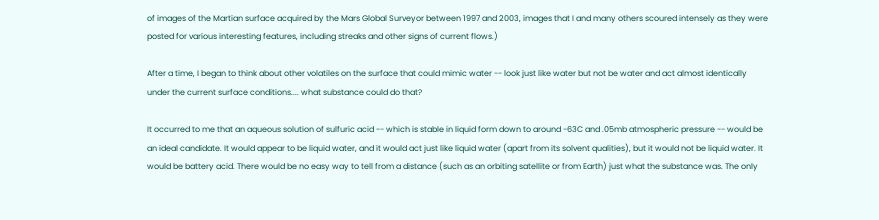of images of the Martian surface acquired by the Mars Global Surveyor between 1997 and 2003, images that I and many others scoured intensely as they were posted for various interesting features, including streaks and other signs of current flows.)

After a time, I began to think about other volatiles on the surface that could mimic water -- look just like water but not be water and act almost identically under the current surface conditions.... what substance could do that?

It occurred to me that an aqueous solution of sulfuric acid -- which is stable in liquid form down to around -63C and .05mb atmospheric pressure -- would be an ideal candidate. It would appear to be liquid water, and it would act just like liquid water (apart from its solvent qualities), but it would not be liquid water. It would be battery acid. There would be no easy way to tell from a distance (such as an orbiting satellite or from Earth) just what the substance was. The only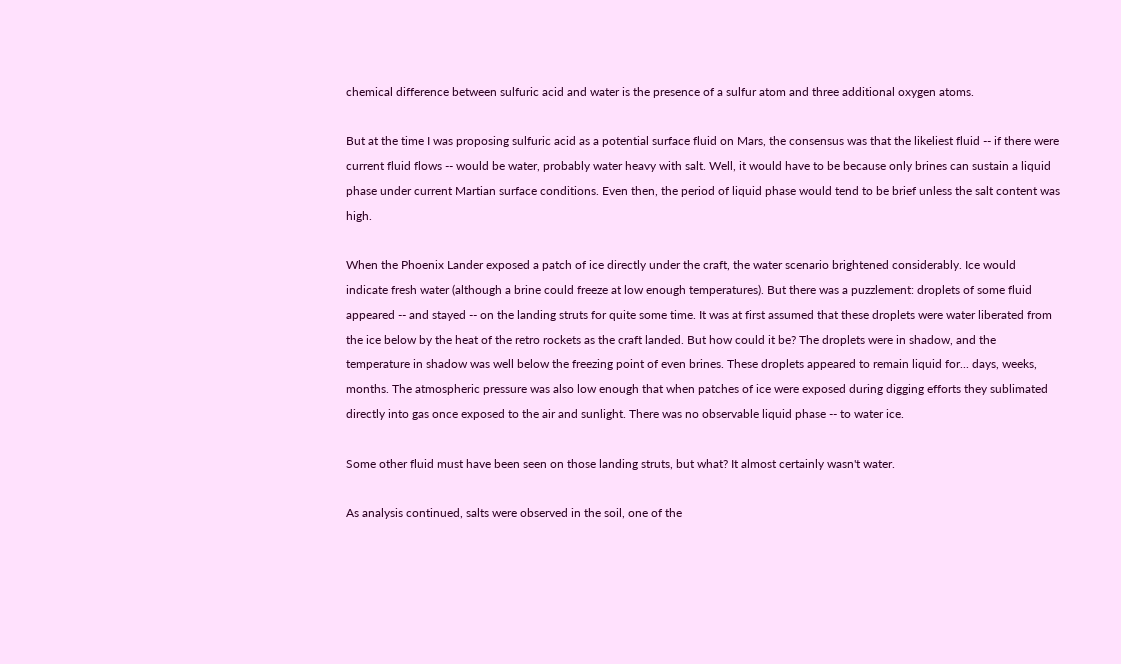chemical difference between sulfuric acid and water is the presence of a sulfur atom and three additional oxygen atoms.

But at the time I was proposing sulfuric acid as a potential surface fluid on Mars, the consensus was that the likeliest fluid -- if there were current fluid flows -- would be water, probably water heavy with salt. Well, it would have to be because only brines can sustain a liquid phase under current Martian surface conditions. Even then, the period of liquid phase would tend to be brief unless the salt content was high.

When the Phoenix Lander exposed a patch of ice directly under the craft, the water scenario brightened considerably. Ice would indicate fresh water (although a brine could freeze at low enough temperatures). But there was a puzzlement: droplets of some fluid appeared -- and stayed -- on the landing struts for quite some time. It was at first assumed that these droplets were water liberated from the ice below by the heat of the retro rockets as the craft landed. But how could it be? The droplets were in shadow, and the temperature in shadow was well below the freezing point of even brines. These droplets appeared to remain liquid for... days, weeks, months. The atmospheric pressure was also low enough that when patches of ice were exposed during digging efforts they sublimated directly into gas once exposed to the air and sunlight. There was no observable liquid phase -- to water ice.

Some other fluid must have been seen on those landing struts, but what? It almost certainly wasn't water.

As analysis continued, salts were observed in the soil, one of the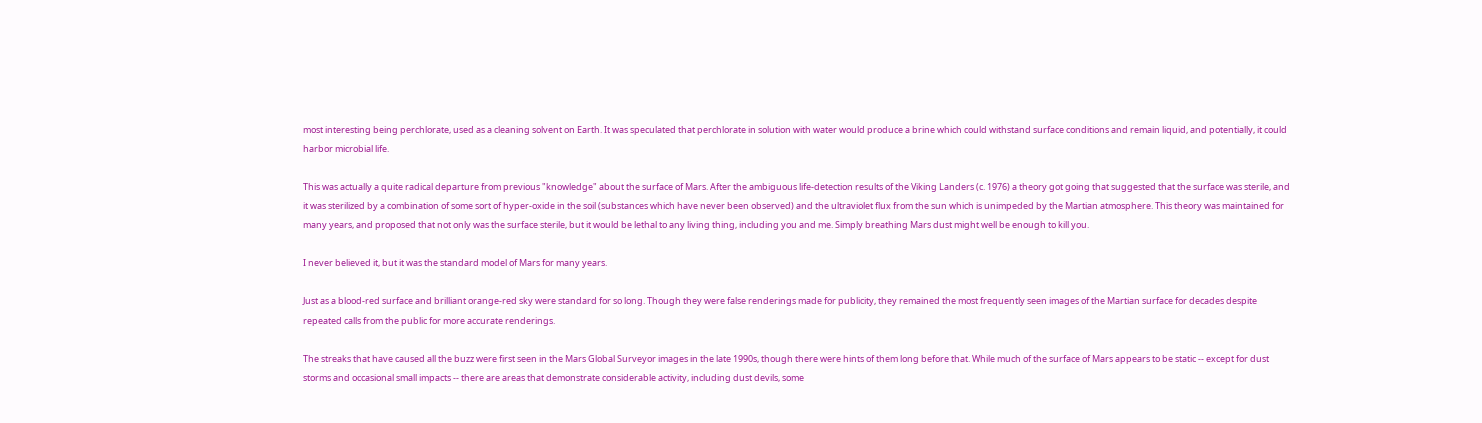most interesting being perchlorate, used as a cleaning solvent on Earth. It was speculated that perchlorate in solution with water would produce a brine which could withstand surface conditions and remain liquid, and potentially, it could harbor microbial life.

This was actually a quite radical departure from previous "knowledge" about the surface of Mars. After the ambiguous life-detection results of the Viking Landers (c. 1976) a theory got going that suggested that the surface was sterile, and it was sterilized by a combination of some sort of hyper-oxide in the soil (substances which have never been observed) and the ultraviolet flux from the sun which is unimpeded by the Martian atmosphere. This theory was maintained for many years, and proposed that not only was the surface sterile, but it would be lethal to any living thing, including you and me. Simply breathing Mars dust might well be enough to kill you.

I never believed it, but it was the standard model of Mars for many years.

Just as a blood-red surface and brilliant orange-red sky were standard for so long. Though they were false renderings made for publicity, they remained the most frequently seen images of the Martian surface for decades despite repeated calls from the public for more accurate renderings.

The streaks that have caused all the buzz were first seen in the Mars Global Surveyor images in the late 1990s, though there were hints of them long before that. While much of the surface of Mars appears to be static -- except for dust storms and occasional small impacts -- there are areas that demonstrate considerable activity, including dust devils, some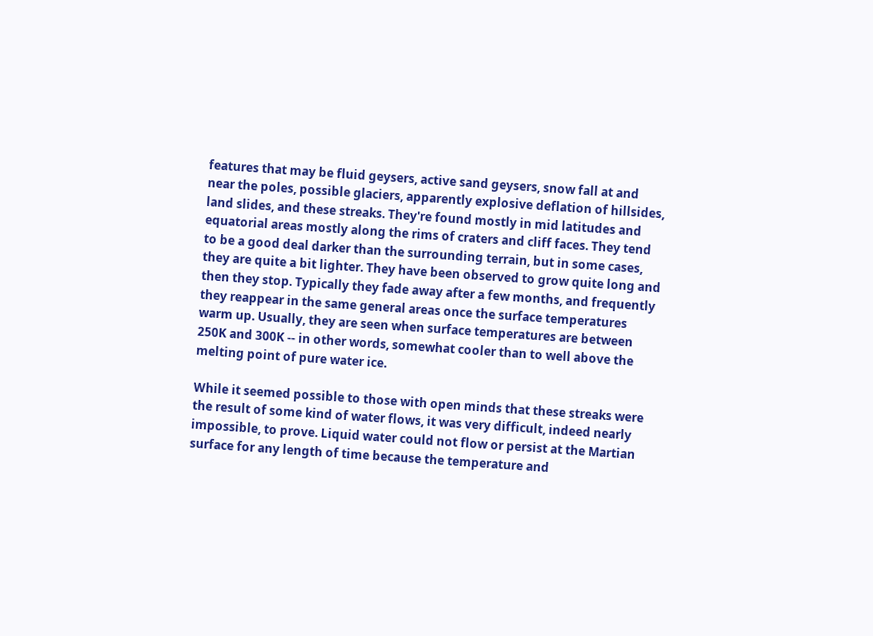features that may be fluid geysers, active sand geysers, snow fall at and near the poles, possible glaciers, apparently explosive deflation of hillsides, land slides, and these streaks. They're found mostly in mid latitudes and equatorial areas mostly along the rims of craters and cliff faces. They tend to be a good deal darker than the surrounding terrain, but in some cases, they are quite a bit lighter. They have been observed to grow quite long and then they stop. Typically they fade away after a few months, and frequently they reappear in the same general areas once the surface temperatures warm up. Usually, they are seen when surface temperatures are between 250K and 300K -- in other words, somewhat cooler than to well above the melting point of pure water ice.

While it seemed possible to those with open minds that these streaks were the result of some kind of water flows, it was very difficult, indeed nearly impossible, to prove. Liquid water could not flow or persist at the Martian surface for any length of time because the temperature and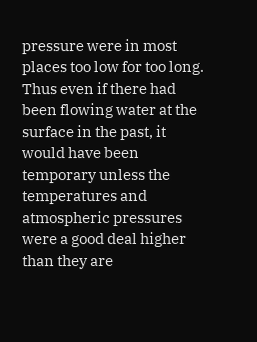pressure were in most places too low for too long. Thus even if there had been flowing water at the surface in the past, it would have been temporary unless the temperatures and atmospheric pressures were a good deal higher than they are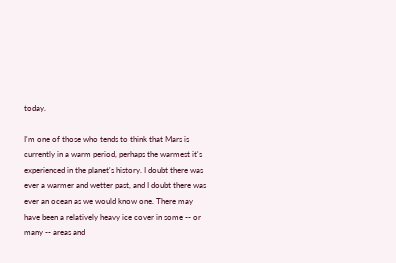today.

I'm one of those who tends to think that Mars is currently in a warm period, perhaps the warmest it's experienced in the planet's history. I doubt there was ever a warmer and wetter past, and I doubt there was ever an ocean as we would know one. There may have been a relatively heavy ice cover in some -- or many -- areas and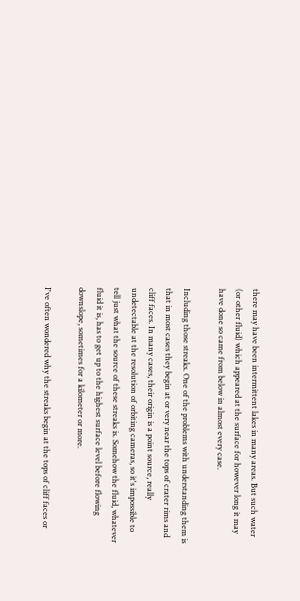there may have been intermittent lakes in many areas. But such water (or other fluid) which appeared at the surface for however long it may have done so came from below in almost every case.

Including those streaks. One of the problems with understanding them is that in most cases they begin at or very near the tops of crater rims and cliff faces. In many cases, their origin is a point source, really undetectable at the resolution of orbiting cameras, so it's impossible to tell just what the source of these streaks is. Somehow the fluid, whatever fluid it is, has to get up to the highest surface level before flowing downslope, sometimes for a kilometer or more.

I've often wondered why the streaks begin at the tops of cliff faces or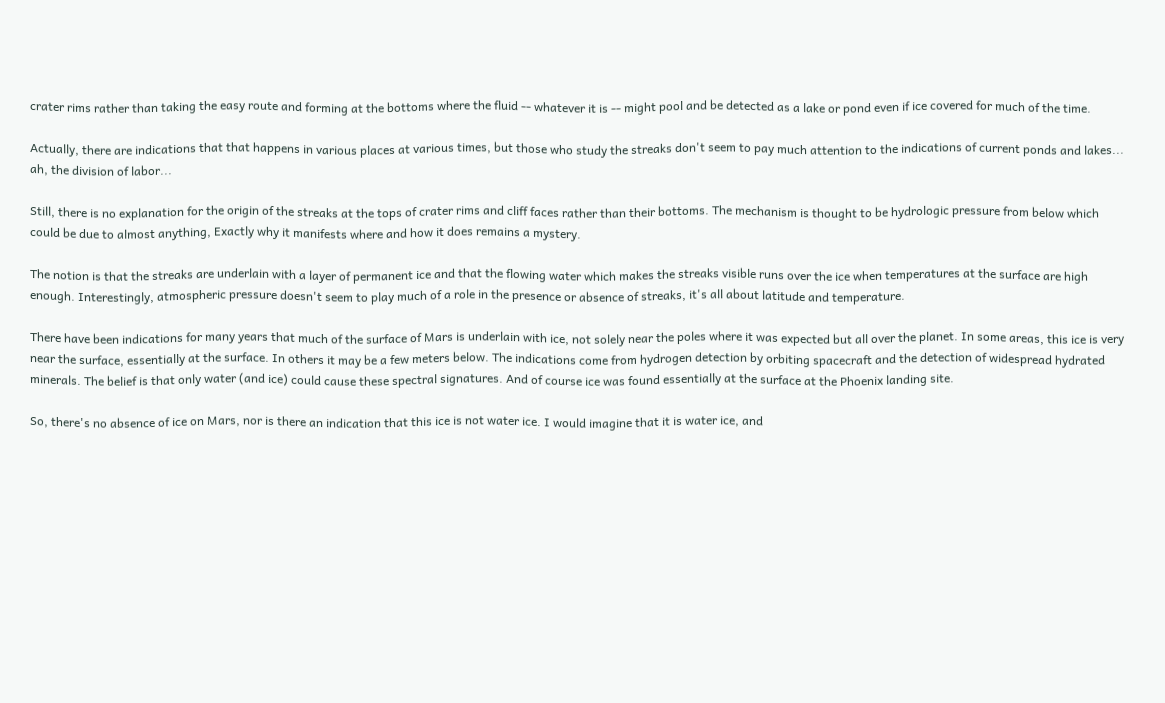crater rims rather than taking the easy route and forming at the bottoms where the fluid -- whatever it is -- might pool and be detected as a lake or pond even if ice covered for much of the time.

Actually, there are indications that that happens in various places at various times, but those who study the streaks don't seem to pay much attention to the indications of current ponds and lakes... ah, the division of labor...

Still, there is no explanation for the origin of the streaks at the tops of crater rims and cliff faces rather than their bottoms. The mechanism is thought to be hydrologic pressure from below which could be due to almost anything, Exactly why it manifests where and how it does remains a mystery.

The notion is that the streaks are underlain with a layer of permanent ice and that the flowing water which makes the streaks visible runs over the ice when temperatures at the surface are high enough. Interestingly, atmospheric pressure doesn't seem to play much of a role in the presence or absence of streaks, it's all about latitude and temperature.

There have been indications for many years that much of the surface of Mars is underlain with ice, not solely near the poles where it was expected but all over the planet. In some areas, this ice is very near the surface, essentially at the surface. In others it may be a few meters below. The indications come from hydrogen detection by orbiting spacecraft and the detection of widespread hydrated minerals. The belief is that only water (and ice) could cause these spectral signatures. And of course ice was found essentially at the surface at the Phoenix landing site.

So, there's no absence of ice on Mars, nor is there an indication that this ice is not water ice. I would imagine that it is water ice, and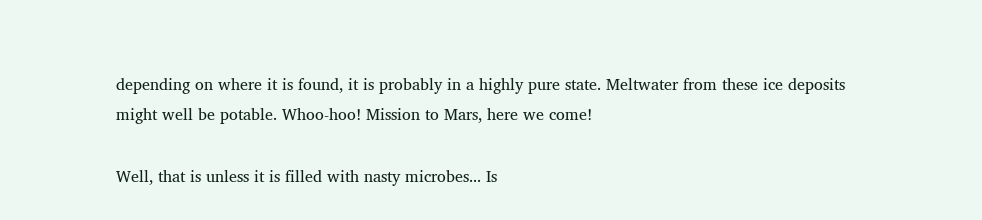depending on where it is found, it is probably in a highly pure state. Meltwater from these ice deposits might well be potable. Whoo-hoo! Mission to Mars, here we come!

Well, that is unless it is filled with nasty microbes... Is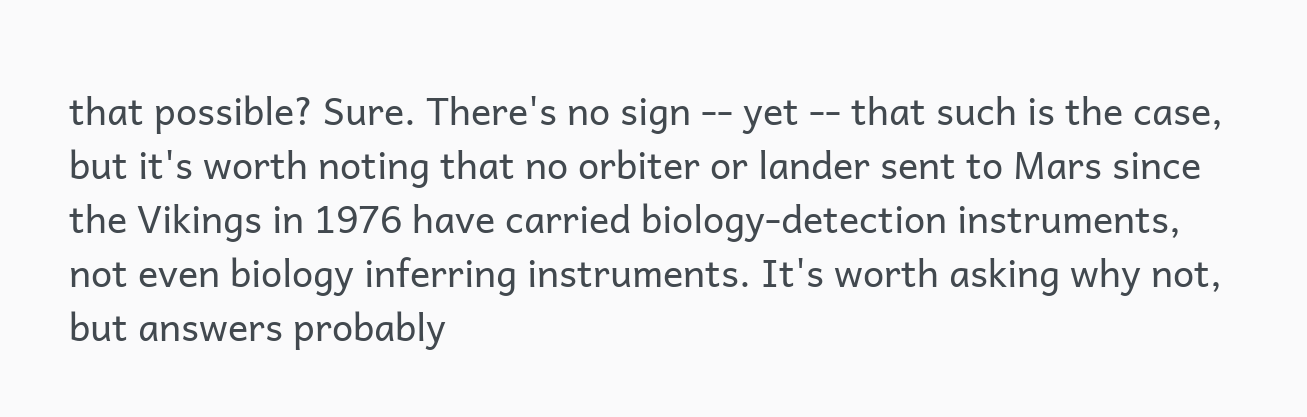that possible? Sure. There's no sign -- yet -- that such is the case, but it's worth noting that no orbiter or lander sent to Mars since the Vikings in 1976 have carried biology-detection instruments, not even biology inferring instruments. It's worth asking why not, but answers probably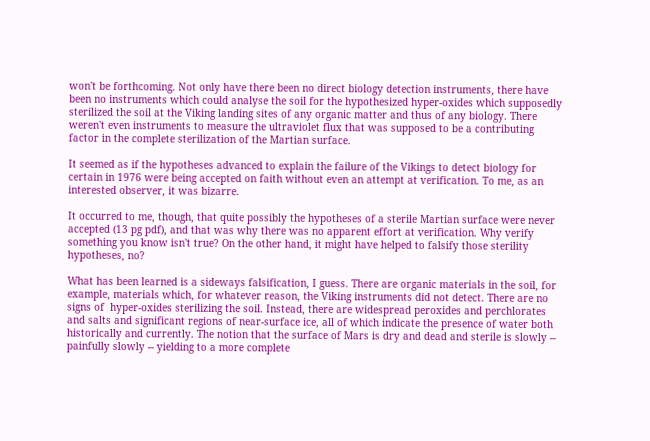won't be forthcoming. Not only have there been no direct biology detection instruments, there have been no instruments which could analyse the soil for the hypothesized hyper-oxides which supposedly sterilized the soil at the Viking landing sites of any organic matter and thus of any biology. There weren't even instruments to measure the ultraviolet flux that was supposed to be a contributing factor in the complete sterilization of the Martian surface.

It seemed as if the hypotheses advanced to explain the failure of the Vikings to detect biology for certain in 1976 were being accepted on faith without even an attempt at verification. To me, as an interested observer, it was bizarre.

It occurred to me, though, that quite possibly the hypotheses of a sterile Martian surface were never accepted (13 pg pdf), and that was why there was no apparent effort at verification. Why verify something you know isn't true? On the other hand, it might have helped to falsify those sterility hypotheses, no?

What has been learned is a sideways falsification, I guess. There are organic materials in the soil, for example, materials which, for whatever reason, the Viking instruments did not detect. There are no signs of  hyper-oxides sterilizing the soil. Instead, there are widespread peroxides and perchlorates and salts and significant regions of near-surface ice, all of which indicate the presence of water both historically and currently. The notion that the surface of Mars is dry and dead and sterile is slowly -- painfully slowly -- yielding to a more complete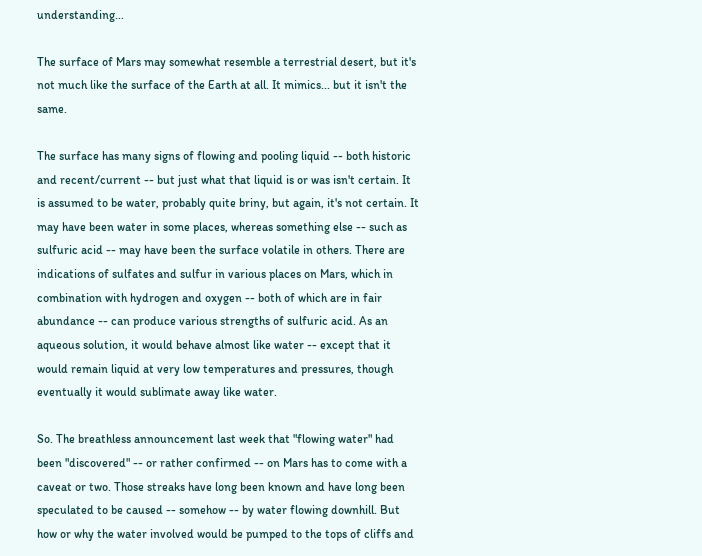understanding...

The surface of Mars may somewhat resemble a terrestrial desert, but it's not much like the surface of the Earth at all. It mimics... but it isn't the same.

The surface has many signs of flowing and pooling liquid -- both historic and recent/current -- but just what that liquid is or was isn't certain. It is assumed to be water, probably quite briny, but again, it's not certain. It may have been water in some places, whereas something else -- such as sulfuric acid -- may have been the surface volatile in others. There are indications of sulfates and sulfur in various places on Mars, which in combination with hydrogen and oxygen -- both of which are in fair abundance -- can produce various strengths of sulfuric acid. As an aqueous solution, it would behave almost like water -- except that it would remain liquid at very low temperatures and pressures, though eventually it would sublimate away like water.

So. The breathless announcement last week that "flowing water" had been "discovered" -- or rather confirmed -- on Mars has to come with a caveat or two. Those streaks have long been known and have long been speculated to be caused -- somehow -- by water flowing downhill. But how or why the water involved would be pumped to the tops of cliffs and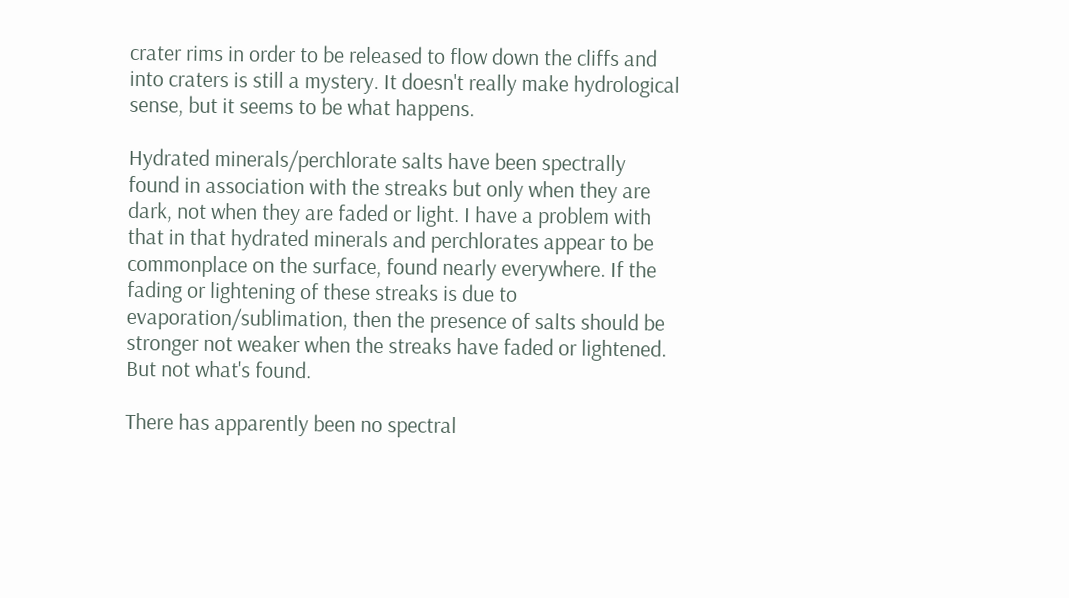crater rims in order to be released to flow down the cliffs and into craters is still a mystery. It doesn't really make hydrological sense, but it seems to be what happens.

Hydrated minerals/perchlorate salts have been spectrally found in association with the streaks but only when they are dark, not when they are faded or light. I have a problem with that in that hydrated minerals and perchlorates appear to be commonplace on the surface, found nearly everywhere. If the fading or lightening of these streaks is due to evaporation/sublimation, then the presence of salts should be stronger not weaker when the streaks have faded or lightened. But not what's found.

There has apparently been no spectral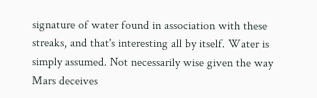signature of water found in association with these streaks, and that's interesting all by itself. Water is simply assumed. Not necessarily wise given the way Mars deceives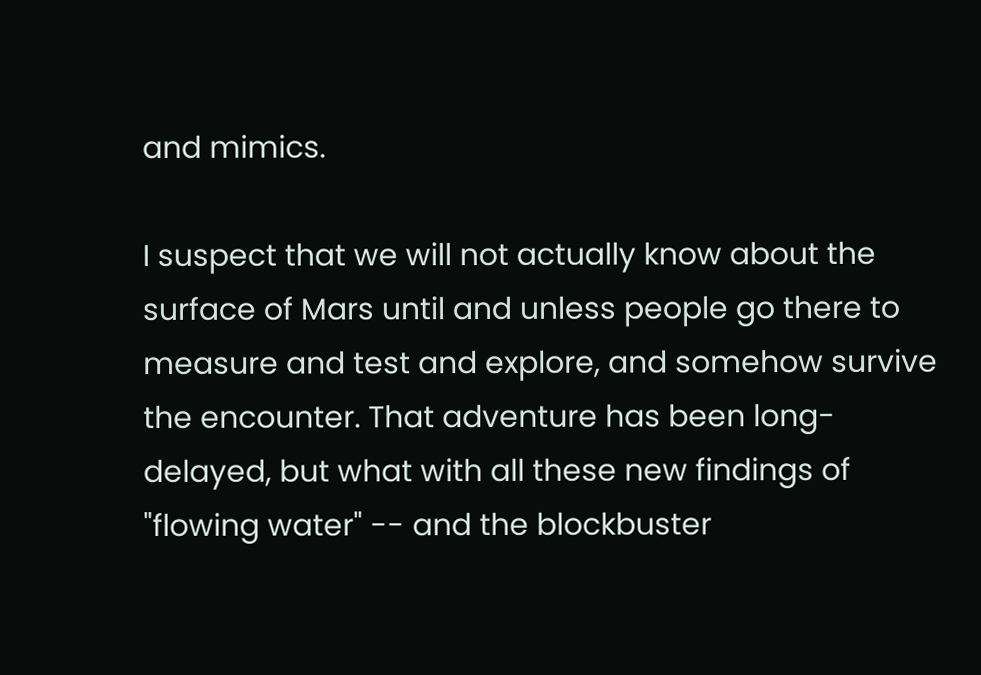and mimics.

I suspect that we will not actually know about the surface of Mars until and unless people go there to measure and test and explore, and somehow survive the encounter. That adventure has been long-delayed, but what with all these new findings of "flowing water" -- and the blockbuster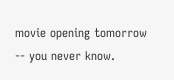movie opening tomorrow -- you never know.